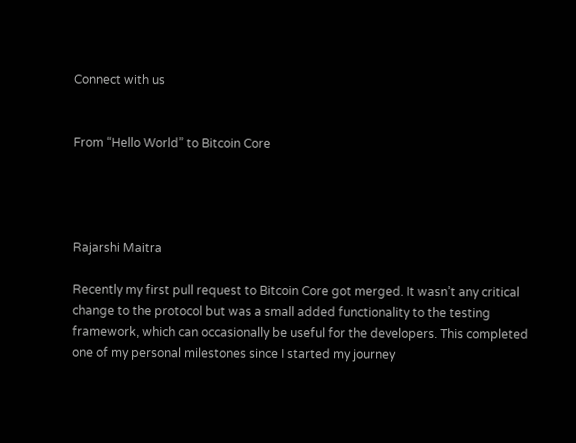Connect with us


From “Hello World” to Bitcoin Core




Rajarshi Maitra

Recently my first pull request to Bitcoin Core got merged. It wasn’t any critical change to the protocol but was a small added functionality to the testing framework, which can occasionally be useful for the developers. This completed one of my personal milestones since I started my journey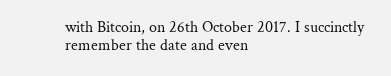with Bitcoin, on 26th October 2017. I succinctly remember the date and even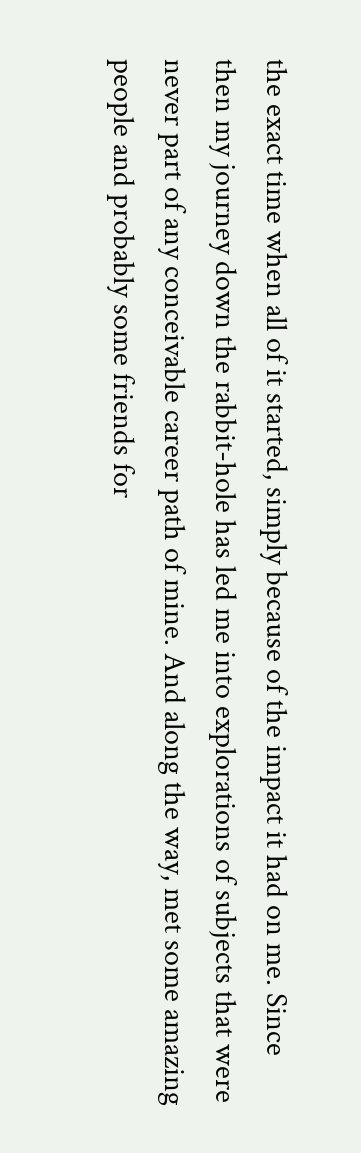the exact time when all of it started, simply because of the impact it had on me. Since then my journey down the rabbit-hole has led me into explorations of subjects that were never part of any conceivable career path of mine. And along the way, met some amazing people and probably some friends for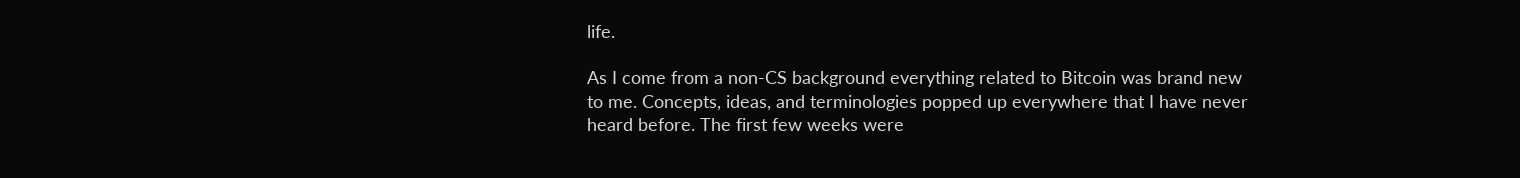life.

As I come from a non-CS background everything related to Bitcoin was brand new to me. Concepts, ideas, and terminologies popped up everywhere that I have never heard before. The first few weeks were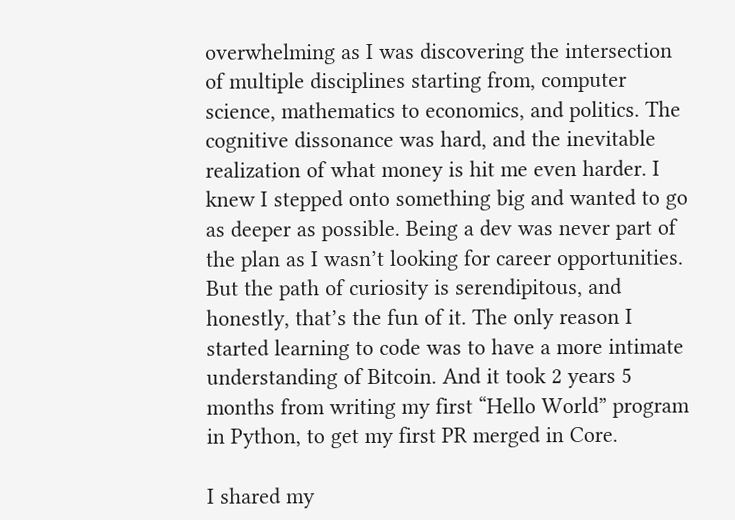overwhelming as I was discovering the intersection of multiple disciplines starting from, computer science, mathematics to economics, and politics. The cognitive dissonance was hard, and the inevitable realization of what money is hit me even harder. I knew I stepped onto something big and wanted to go as deeper as possible. Being a dev was never part of the plan as I wasn’t looking for career opportunities. But the path of curiosity is serendipitous, and honestly, that’s the fun of it. The only reason I started learning to code was to have a more intimate understanding of Bitcoin. And it took 2 years 5 months from writing my first “Hello World” program in Python, to get my first PR merged in Core.

I shared my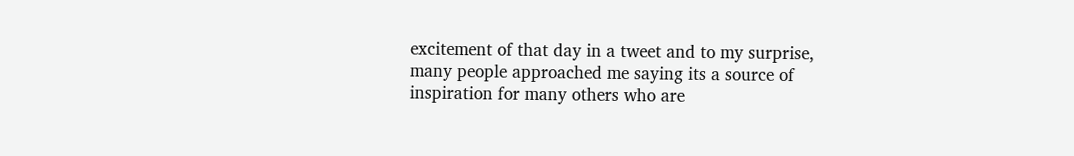excitement of that day in a tweet and to my surprise, many people approached me saying its a source of inspiration for many others who are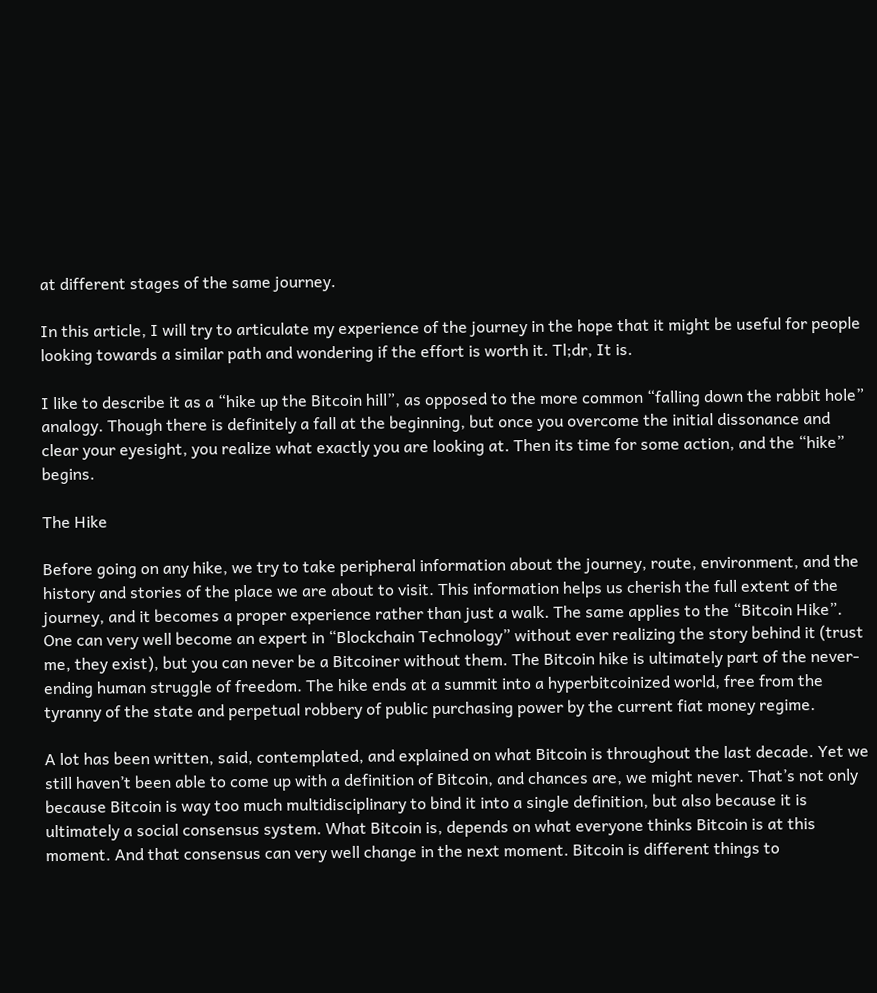at different stages of the same journey.

In this article, I will try to articulate my experience of the journey in the hope that it might be useful for people looking towards a similar path and wondering if the effort is worth it. Tl;dr, It is.

I like to describe it as a “hike up the Bitcoin hill”, as opposed to the more common “falling down the rabbit hole” analogy. Though there is definitely a fall at the beginning, but once you overcome the initial dissonance and clear your eyesight, you realize what exactly you are looking at. Then its time for some action, and the “hike” begins.

The Hike

Before going on any hike, we try to take peripheral information about the journey, route, environment, and the history and stories of the place we are about to visit. This information helps us cherish the full extent of the journey, and it becomes a proper experience rather than just a walk. The same applies to the “Bitcoin Hike”. One can very well become an expert in “Blockchain Technology” without ever realizing the story behind it (trust me, they exist), but you can never be a Bitcoiner without them. The Bitcoin hike is ultimately part of the never-ending human struggle of freedom. The hike ends at a summit into a hyperbitcoinized world, free from the tyranny of the state and perpetual robbery of public purchasing power by the current fiat money regime.

A lot has been written, said, contemplated, and explained on what Bitcoin is throughout the last decade. Yet we still haven’t been able to come up with a definition of Bitcoin, and chances are, we might never. That’s not only because Bitcoin is way too much multidisciplinary to bind it into a single definition, but also because it is ultimately a social consensus system. What Bitcoin is, depends on what everyone thinks Bitcoin is at this moment. And that consensus can very well change in the next moment. Bitcoin is different things to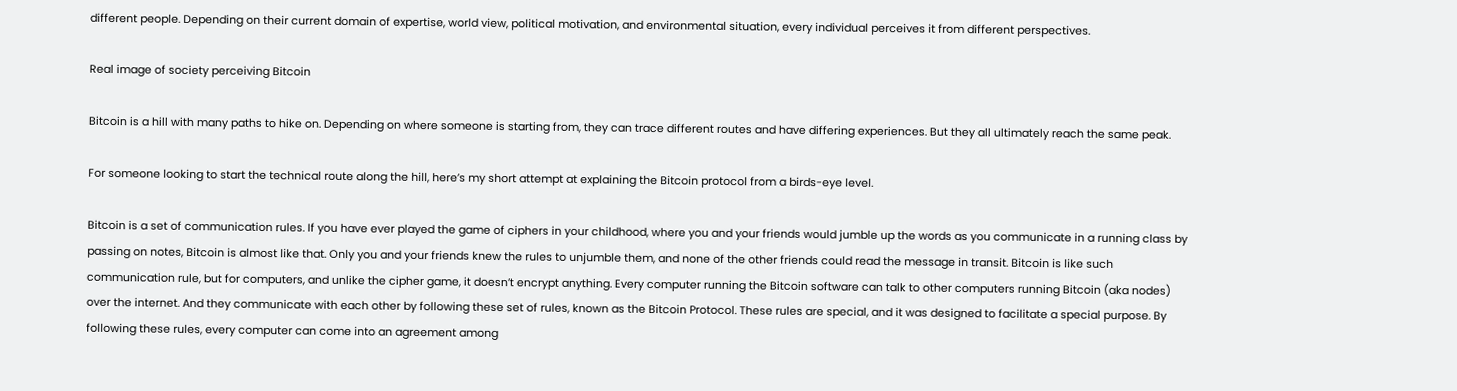different people. Depending on their current domain of expertise, world view, political motivation, and environmental situation, every individual perceives it from different perspectives.

Real image of society perceiving Bitcoin

Bitcoin is a hill with many paths to hike on. Depending on where someone is starting from, they can trace different routes and have differing experiences. But they all ultimately reach the same peak.

For someone looking to start the technical route along the hill, here’s my short attempt at explaining the Bitcoin protocol from a birds-eye level.

Bitcoin is a set of communication rules. If you have ever played the game of ciphers in your childhood, where you and your friends would jumble up the words as you communicate in a running class by passing on notes, Bitcoin is almost like that. Only you and your friends knew the rules to unjumble them, and none of the other friends could read the message in transit. Bitcoin is like such communication rule, but for computers, and unlike the cipher game, it doesn’t encrypt anything. Every computer running the Bitcoin software can talk to other computers running Bitcoin (aka nodes) over the internet. And they communicate with each other by following these set of rules, known as the Bitcoin Protocol. These rules are special, and it was designed to facilitate a special purpose. By following these rules, every computer can come into an agreement among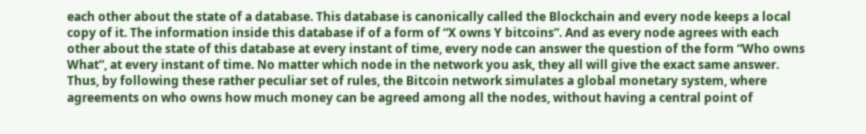each other about the state of a database. This database is canonically called the Blockchain and every node keeps a local copy of it. The information inside this database if of a form of “X owns Y bitcoins”. And as every node agrees with each other about the state of this database at every instant of time, every node can answer the question of the form “Who owns What”, at every instant of time. No matter which node in the network you ask, they all will give the exact same answer. Thus, by following these rather peculiar set of rules, the Bitcoin network simulates a global monetary system, where agreements on who owns how much money can be agreed among all the nodes, without having a central point of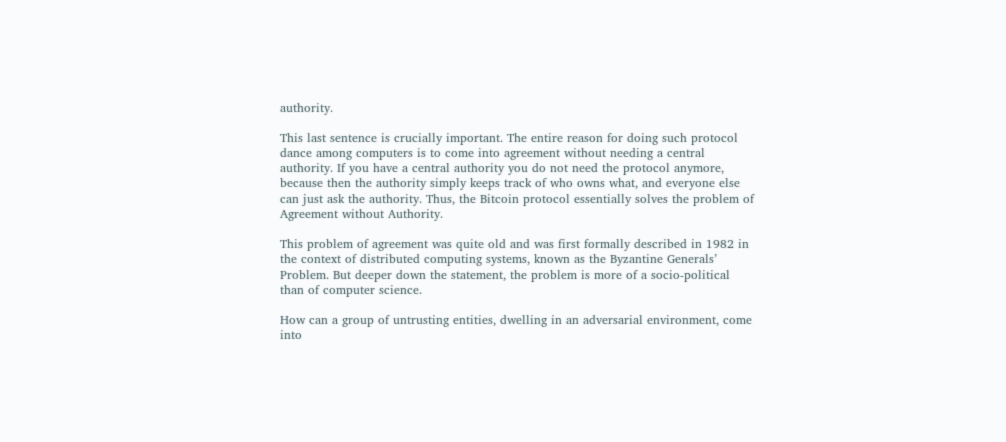authority.

This last sentence is crucially important. The entire reason for doing such protocol dance among computers is to come into agreement without needing a central authority. If you have a central authority you do not need the protocol anymore, because then the authority simply keeps track of who owns what, and everyone else can just ask the authority. Thus, the Bitcoin protocol essentially solves the problem of Agreement without Authority.

This problem of agreement was quite old and was first formally described in 1982 in the context of distributed computing systems, known as the Byzantine Generals’ Problem. But deeper down the statement, the problem is more of a socio-political than of computer science.

How can a group of untrusting entities, dwelling in an adversarial environment, come into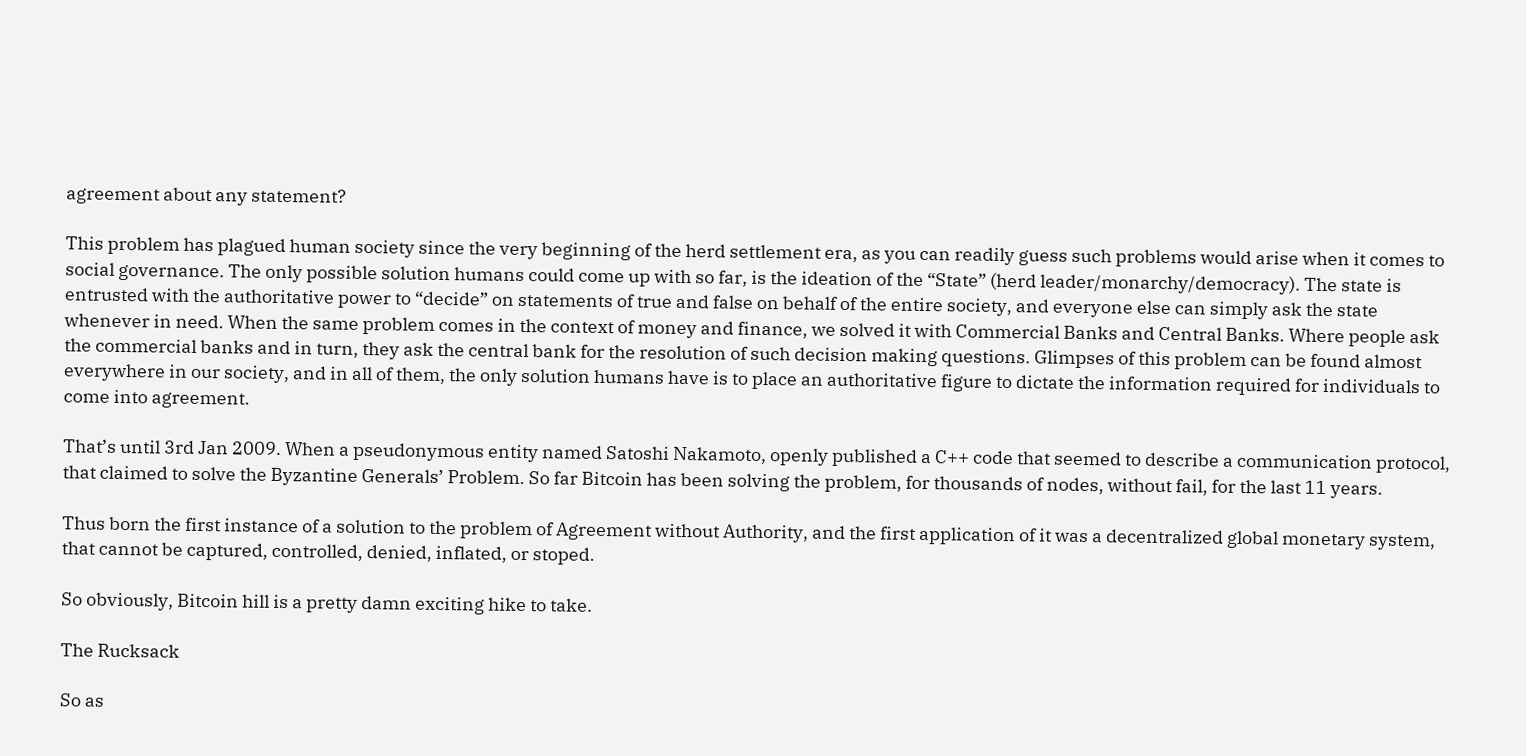agreement about any statement?

This problem has plagued human society since the very beginning of the herd settlement era, as you can readily guess such problems would arise when it comes to social governance. The only possible solution humans could come up with so far, is the ideation of the “State” (herd leader/monarchy/democracy). The state is entrusted with the authoritative power to “decide” on statements of true and false on behalf of the entire society, and everyone else can simply ask the state whenever in need. When the same problem comes in the context of money and finance, we solved it with Commercial Banks and Central Banks. Where people ask the commercial banks and in turn, they ask the central bank for the resolution of such decision making questions. Glimpses of this problem can be found almost everywhere in our society, and in all of them, the only solution humans have is to place an authoritative figure to dictate the information required for individuals to come into agreement.

That’s until 3rd Jan 2009. When a pseudonymous entity named Satoshi Nakamoto, openly published a C++ code that seemed to describe a communication protocol, that claimed to solve the Byzantine Generals’ Problem. So far Bitcoin has been solving the problem, for thousands of nodes, without fail, for the last 11 years.

Thus born the first instance of a solution to the problem of Agreement without Authority, and the first application of it was a decentralized global monetary system, that cannot be captured, controlled, denied, inflated, or stoped.

So obviously, Bitcoin hill is a pretty damn exciting hike to take.

The Rucksack

So as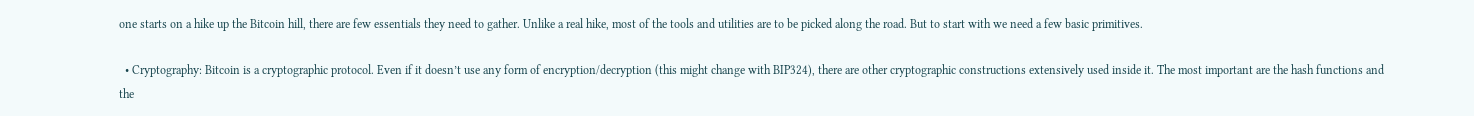one starts on a hike up the Bitcoin hill, there are few essentials they need to gather. Unlike a real hike, most of the tools and utilities are to be picked along the road. But to start with we need a few basic primitives.

  • Cryptography: Bitcoin is a cryptographic protocol. Even if it doesn’t use any form of encryption/decryption (this might change with BIP324), there are other cryptographic constructions extensively used inside it. The most important are the hash functions and the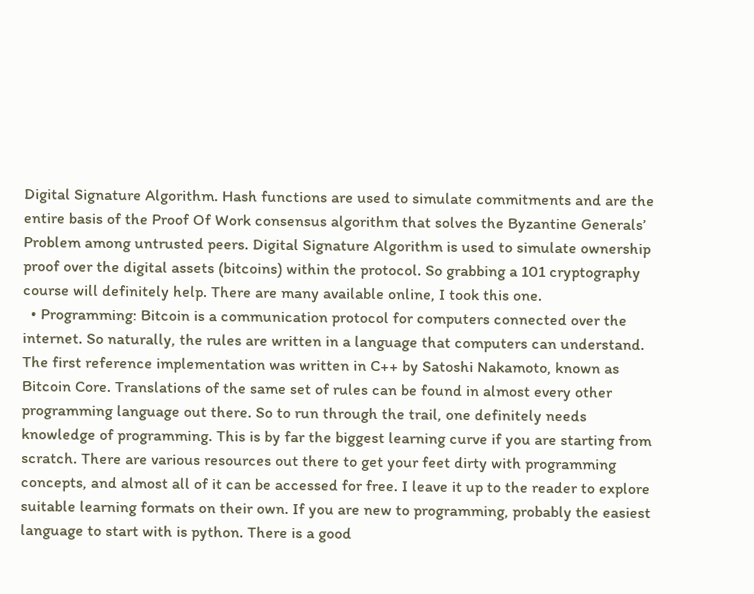Digital Signature Algorithm. Hash functions are used to simulate commitments and are the entire basis of the Proof Of Work consensus algorithm that solves the Byzantine Generals’ Problem among untrusted peers. Digital Signature Algorithm is used to simulate ownership proof over the digital assets (bitcoins) within the protocol. So grabbing a 101 cryptography course will definitely help. There are many available online, I took this one.
  • Programming: Bitcoin is a communication protocol for computers connected over the internet. So naturally, the rules are written in a language that computers can understand. The first reference implementation was written in C++ by Satoshi Nakamoto, known as Bitcoin Core. Translations of the same set of rules can be found in almost every other programming language out there. So to run through the trail, one definitely needs knowledge of programming. This is by far the biggest learning curve if you are starting from scratch. There are various resources out there to get your feet dirty with programming concepts, and almost all of it can be accessed for free. I leave it up to the reader to explore suitable learning formats on their own. If you are new to programming, probably the easiest language to start with is python. There is a good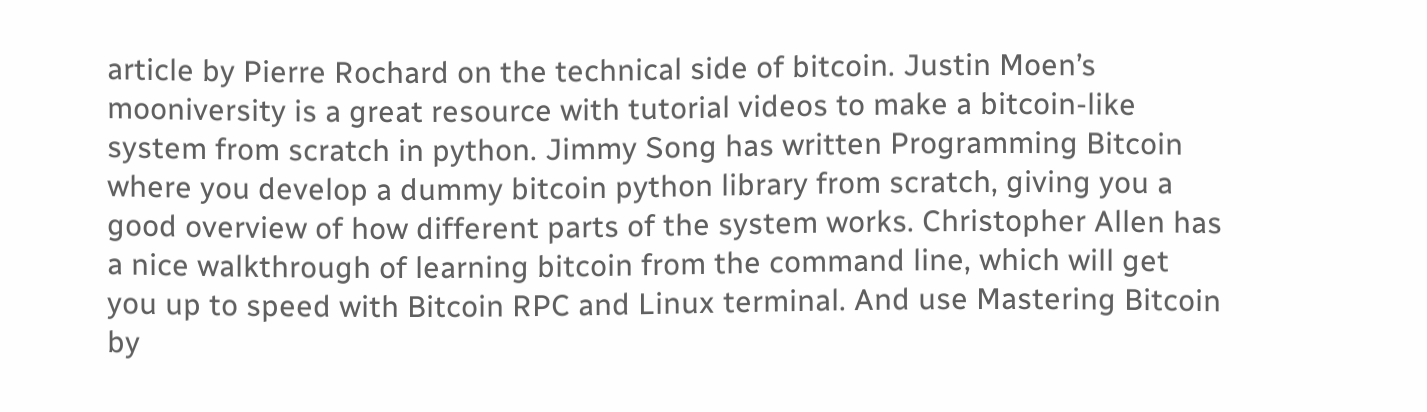article by Pierre Rochard on the technical side of bitcoin. Justin Moen’s mooniversity is a great resource with tutorial videos to make a bitcoin-like system from scratch in python. Jimmy Song has written Programming Bitcoin where you develop a dummy bitcoin python library from scratch, giving you a good overview of how different parts of the system works. Christopher Allen has a nice walkthrough of learning bitcoin from the command line, which will get you up to speed with Bitcoin RPC and Linux terminal. And use Mastering Bitcoin by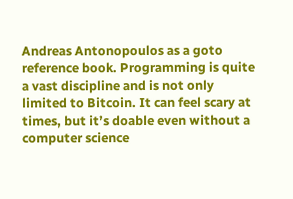Andreas Antonopoulos as a goto reference book. Programming is quite a vast discipline and is not only limited to Bitcoin. It can feel scary at times, but it’s doable even without a computer science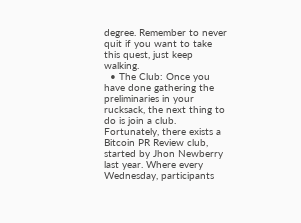degree. Remember to never quit if you want to take this quest, just keep walking.
  • The Club: Once you have done gathering the preliminaries in your rucksack, the next thing to do is join a club. Fortunately, there exists a Bitcoin PR Review club, started by Jhon Newberry last year. Where every Wednesday, participants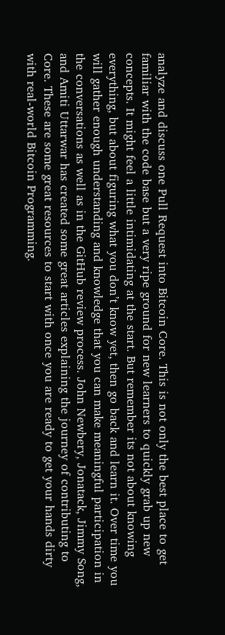analyze and discuss one Pull Request into Bitcoin Core. This is not only the best place to get familiar with the code base but a very ripe ground for new learners to quickly grab up new concepts. It might feel a little intimidating at the start. But remember its not about knowing everything, but about figuring what you don’t know yet, then go back and learn it. Over time you will gather enough understanding and knowledge that you can make meaningful participation in the conversations as well as in the GitHub review process. John Newbery, Jonatack, Jimmy Song, and Amiti Uttarwar has created some great articles explaining the journey of contributing to Core. These are some great resources to start with once you are ready to get your hands dirty with real-world Bitcoin Programming.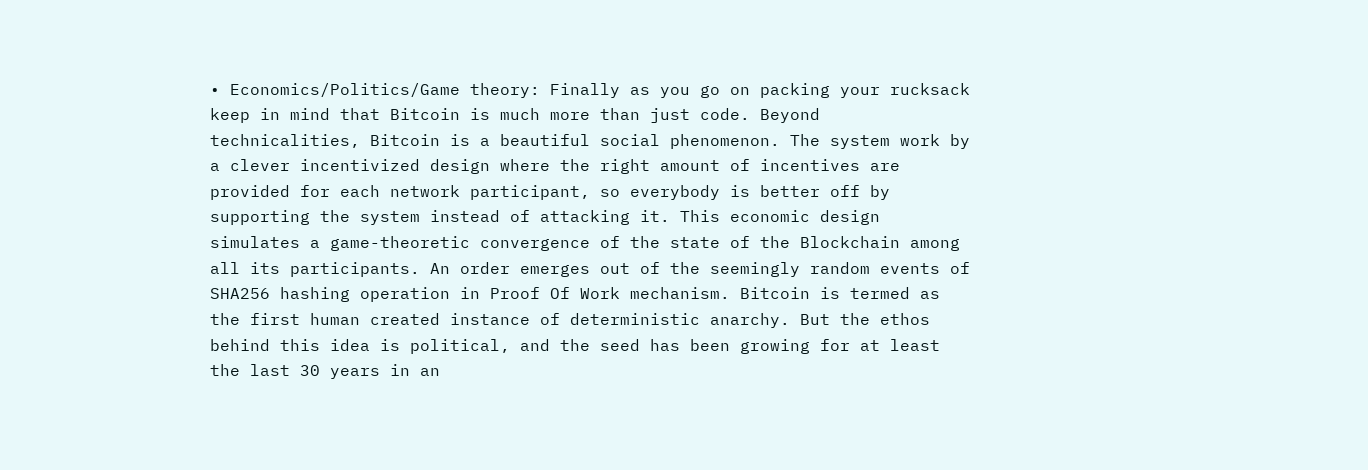• Economics/Politics/Game theory: Finally as you go on packing your rucksack keep in mind that Bitcoin is much more than just code. Beyond technicalities, Bitcoin is a beautiful social phenomenon. The system work by a clever incentivized design where the right amount of incentives are provided for each network participant, so everybody is better off by supporting the system instead of attacking it. This economic design simulates a game-theoretic convergence of the state of the Blockchain among all its participants. An order emerges out of the seemingly random events of SHA256 hashing operation in Proof Of Work mechanism. Bitcoin is termed as the first human created instance of deterministic anarchy. But the ethos behind this idea is political, and the seed has been growing for at least the last 30 years in an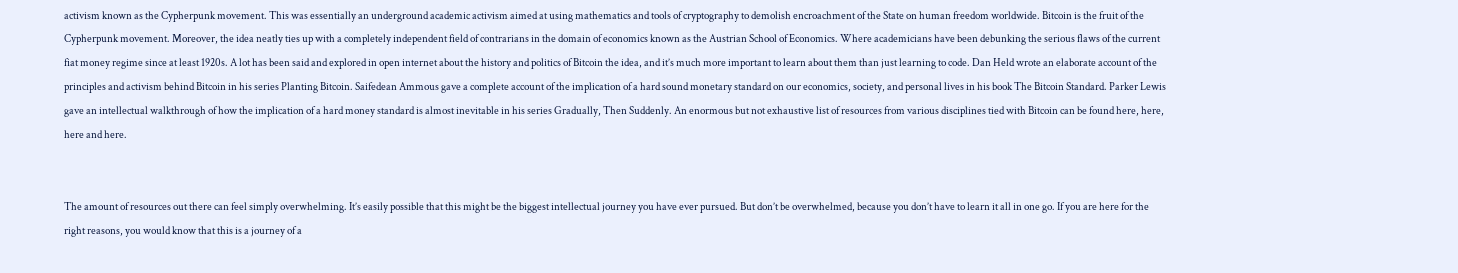activism known as the Cypherpunk movement. This was essentially an underground academic activism aimed at using mathematics and tools of cryptography to demolish encroachment of the State on human freedom worldwide. Bitcoin is the fruit of the Cypherpunk movement. Moreover, the idea neatly ties up with a completely independent field of contrarians in the domain of economics known as the Austrian School of Economics. Where academicians have been debunking the serious flaws of the current fiat money regime since at least 1920s. A lot has been said and explored in open internet about the history and politics of Bitcoin the idea, and it’s much more important to learn about them than just learning to code. Dan Held wrote an elaborate account of the principles and activism behind Bitcoin in his series Planting Bitcoin. Saifedean Ammous gave a complete account of the implication of a hard sound monetary standard on our economics, society, and personal lives in his book The Bitcoin Standard. Parker Lewis gave an intellectual walkthrough of how the implication of a hard money standard is almost inevitable in his series Gradually, Then Suddenly. An enormous but not exhaustive list of resources from various disciplines tied with Bitcoin can be found here, here, here and here.


The amount of resources out there can feel simply overwhelming. It’s easily possible that this might be the biggest intellectual journey you have ever pursued. But don’t be overwhelmed, because you don’t have to learn it all in one go. If you are here for the right reasons, you would know that this is a journey of a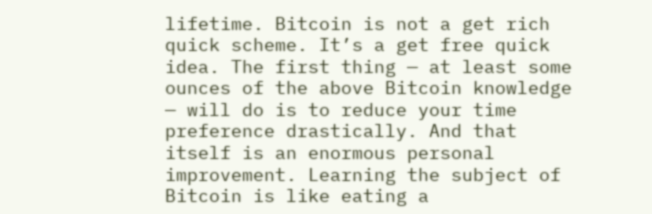lifetime. Bitcoin is not a get rich quick scheme. It’s a get free quick idea. The first thing — at least some ounces of the above Bitcoin knowledge — will do is to reduce your time preference drastically. And that itself is an enormous personal improvement. Learning the subject of Bitcoin is like eating a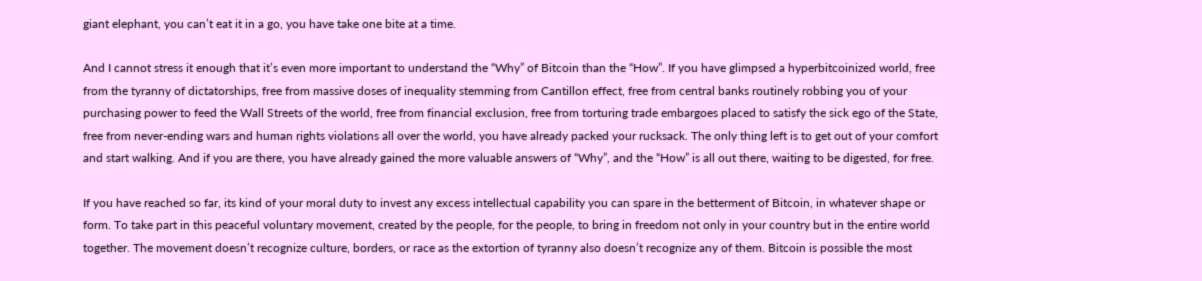giant elephant, you can’t eat it in a go, you have take one bite at a time.

And I cannot stress it enough that it’s even more important to understand the “Why” of Bitcoin than the “How”. If you have glimpsed a hyperbitcoinized world, free from the tyranny of dictatorships, free from massive doses of inequality stemming from Cantillon effect, free from central banks routinely robbing you of your purchasing power to feed the Wall Streets of the world, free from financial exclusion, free from torturing trade embargoes placed to satisfy the sick ego of the State, free from never-ending wars and human rights violations all over the world, you have already packed your rucksack. The only thing left is to get out of your comfort and start walking. And if you are there, you have already gained the more valuable answers of “Why”, and the “How” is all out there, waiting to be digested, for free.

If you have reached so far, its kind of your moral duty to invest any excess intellectual capability you can spare in the betterment of Bitcoin, in whatever shape or form. To take part in this peaceful voluntary movement, created by the people, for the people, to bring in freedom not only in your country but in the entire world together. The movement doesn’t recognize culture, borders, or race as the extortion of tyranny also doesn’t recognize any of them. Bitcoin is possible the most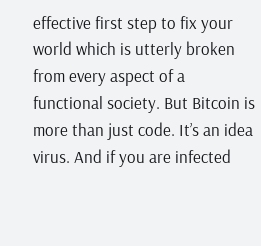effective first step to fix your world which is utterly broken from every aspect of a functional society. But Bitcoin is more than just code. It’s an idea virus. And if you are infected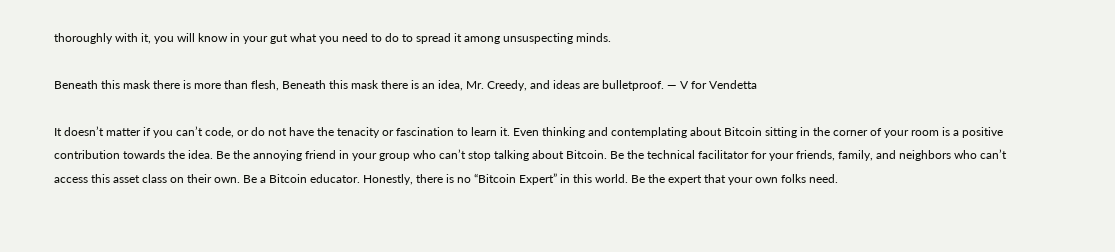thoroughly with it, you will know in your gut what you need to do to spread it among unsuspecting minds.

Beneath this mask there is more than flesh, Beneath this mask there is an idea, Mr. Creedy, and ideas are bulletproof. — V for Vendetta

It doesn’t matter if you can’t code, or do not have the tenacity or fascination to learn it. Even thinking and contemplating about Bitcoin sitting in the corner of your room is a positive contribution towards the idea. Be the annoying friend in your group who can’t stop talking about Bitcoin. Be the technical facilitator for your friends, family, and neighbors who can’t access this asset class on their own. Be a Bitcoin educator. Honestly, there is no “Bitcoin Expert” in this world. Be the expert that your own folks need.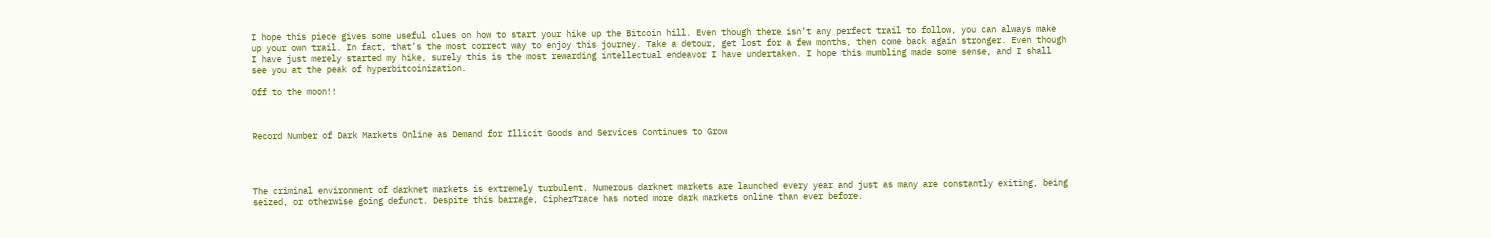I hope this piece gives some useful clues on how to start your hike up the Bitcoin hill. Even though there isn’t any perfect trail to follow, you can always make up your own trail. In fact, that’s the most correct way to enjoy this journey. Take a detour, get lost for a few months, then come back again stronger. Even though I have just merely started my hike, surely this is the most rewarding intellectual endeavor I have undertaken. I hope this mumbling made some sense, and I shall see you at the peak of hyperbitcoinization.

Off to the moon!!



Record Number of Dark Markets Online as Demand for Illicit Goods and Services Continues to Grow




The criminal environment of darknet markets is extremely turbulent. Numerous darknet markets are launched every year and just as many are constantly exiting, being seized, or otherwise going defunct. Despite this barrage, CipherTrace has noted more dark markets online than ever before.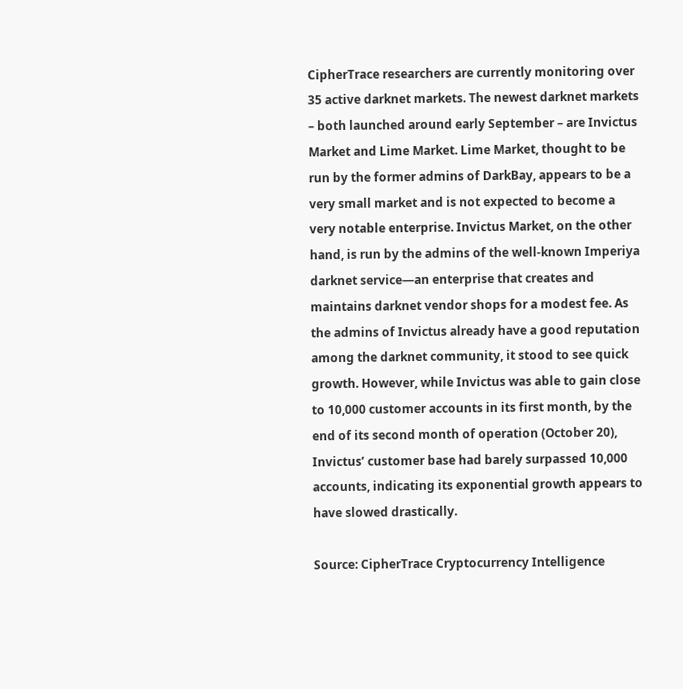CipherTrace researchers are currently monitoring over 35 active darknet markets. The newest darknet markets – both launched around early September – are Invictus Market and Lime Market. Lime Market, thought to be run by the former admins of DarkBay, appears to be a very small market and is not expected to become a very notable enterprise. Invictus Market, on the other hand, is run by the admins of the well-known Imperiya darknet service—an enterprise that creates and maintains darknet vendor shops for a modest fee. As the admins of Invictus already have a good reputation among the darknet community, it stood to see quick growth. However, while Invictus was able to gain close to 10,000 customer accounts in its first month, by the end of its second month of operation (October 20), Invictus’ customer base had barely surpassed 10,000 accounts, indicating its exponential growth appears to have slowed drastically.

Source: CipherTrace Cryptocurrency Intelligence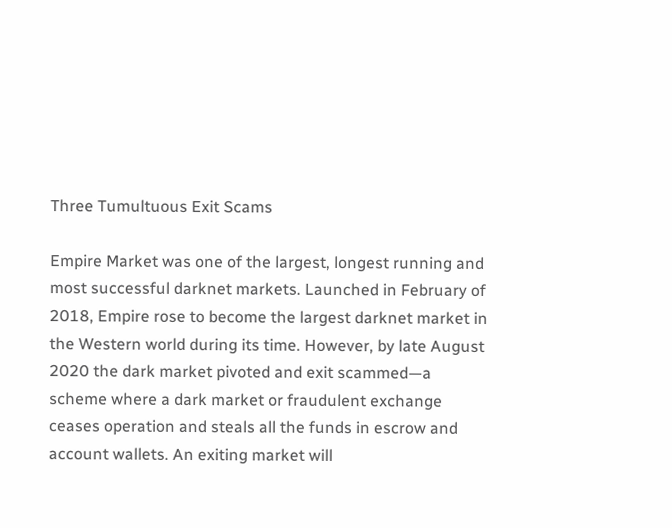Three Tumultuous Exit Scams

Empire Market was one of the largest, longest running and most successful darknet markets. Launched in February of 2018, Empire rose to become the largest darknet market in the Western world during its time. However, by late August 2020 the dark market pivoted and exit scammed—a scheme where a dark market or fraudulent exchange ceases operation and steals all the funds in escrow and account wallets. An exiting market will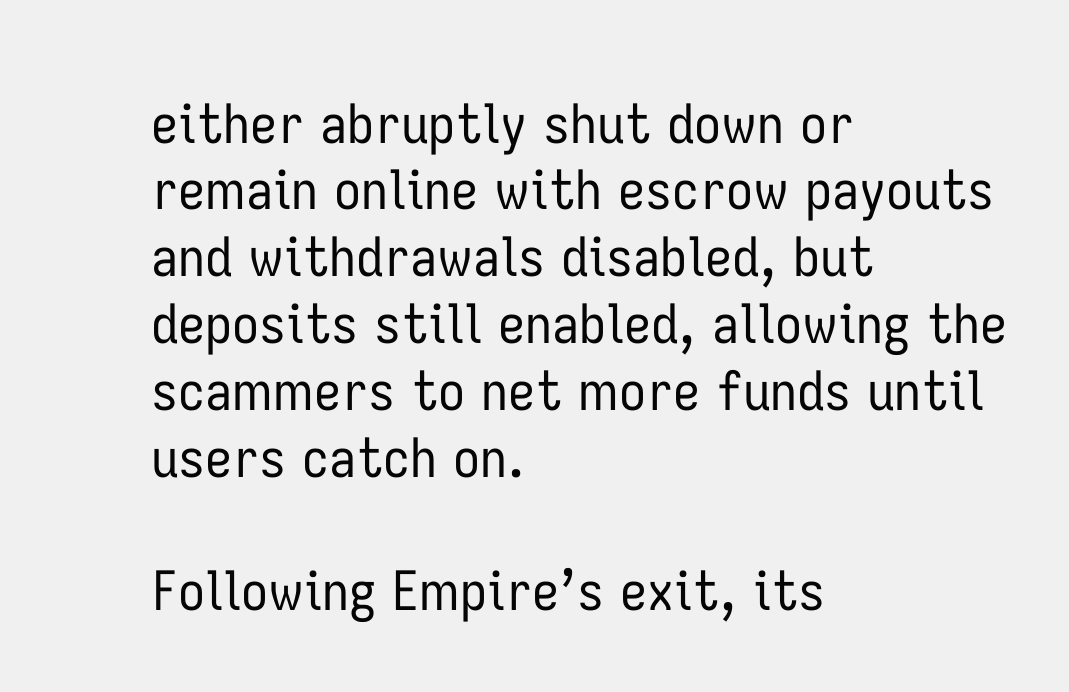either abruptly shut down or remain online with escrow payouts and withdrawals disabled, but deposits still enabled, allowing the scammers to net more funds until users catch on.

Following Empire’s exit, its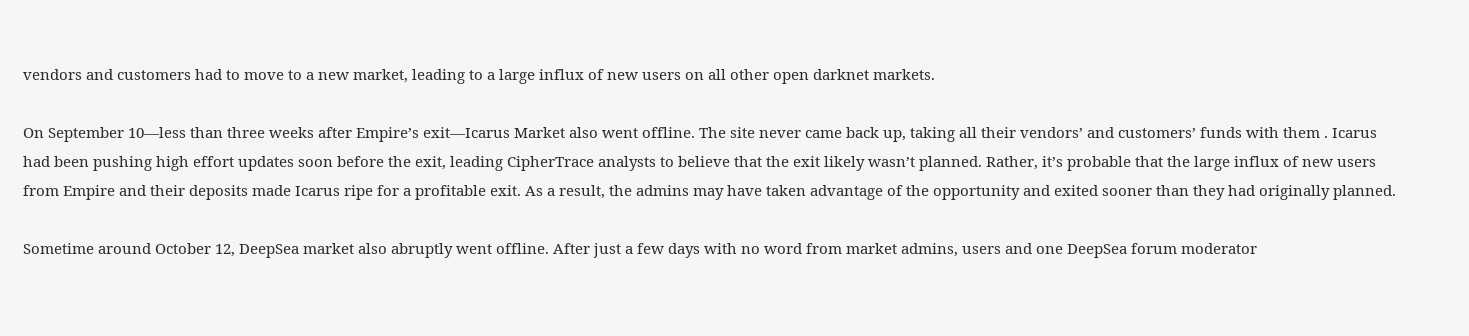vendors and customers had to move to a new market, leading to a large influx of new users on all other open darknet markets.

On September 10—less than three weeks after Empire’s exit—Icarus Market also went offline. The site never came back up, taking all their vendors’ and customers’ funds with them . Icarus had been pushing high effort updates soon before the exit, leading CipherTrace analysts to believe that the exit likely wasn’t planned. Rather, it’s probable that the large influx of new users from Empire and their deposits made Icarus ripe for a profitable exit. As a result, the admins may have taken advantage of the opportunity and exited sooner than they had originally planned.

Sometime around October 12, DeepSea market also abruptly went offline. After just a few days with no word from market admins, users and one DeepSea forum moderator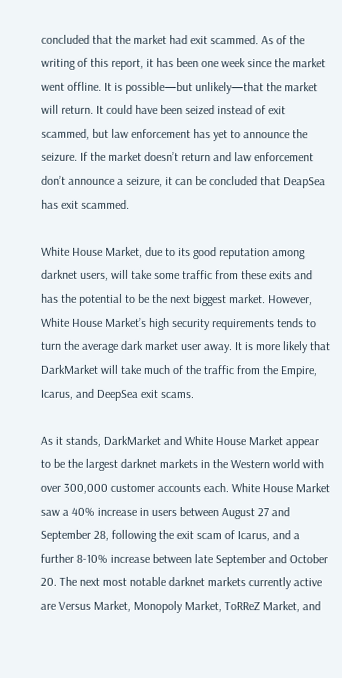concluded that the market had exit scammed. As of the writing of this report, it has been one week since the market went offline. It is possible—but unlikely—that the market will return. It could have been seized instead of exit scammed, but law enforcement has yet to announce the seizure. If the market doesn’t return and law enforcement don’t announce a seizure, it can be concluded that DeapSea has exit scammed.

White House Market, due to its good reputation among darknet users, will take some traffic from these exits and has the potential to be the next biggest market. However, White House Market’s high security requirements tends to turn the average dark market user away. It is more likely that DarkMarket will take much of the traffic from the Empire, Icarus, and DeepSea exit scams.

As it stands, DarkMarket and White House Market appear to be the largest darknet markets in the Western world with over 300,000 customer accounts each. White House Market saw a 40% increase in users between August 27 and September 28, following the exit scam of Icarus, and a further 8-10% increase between late September and October 20. The next most notable darknet markets currently active are Versus Market, Monopoly Market, ToRReZ Market, and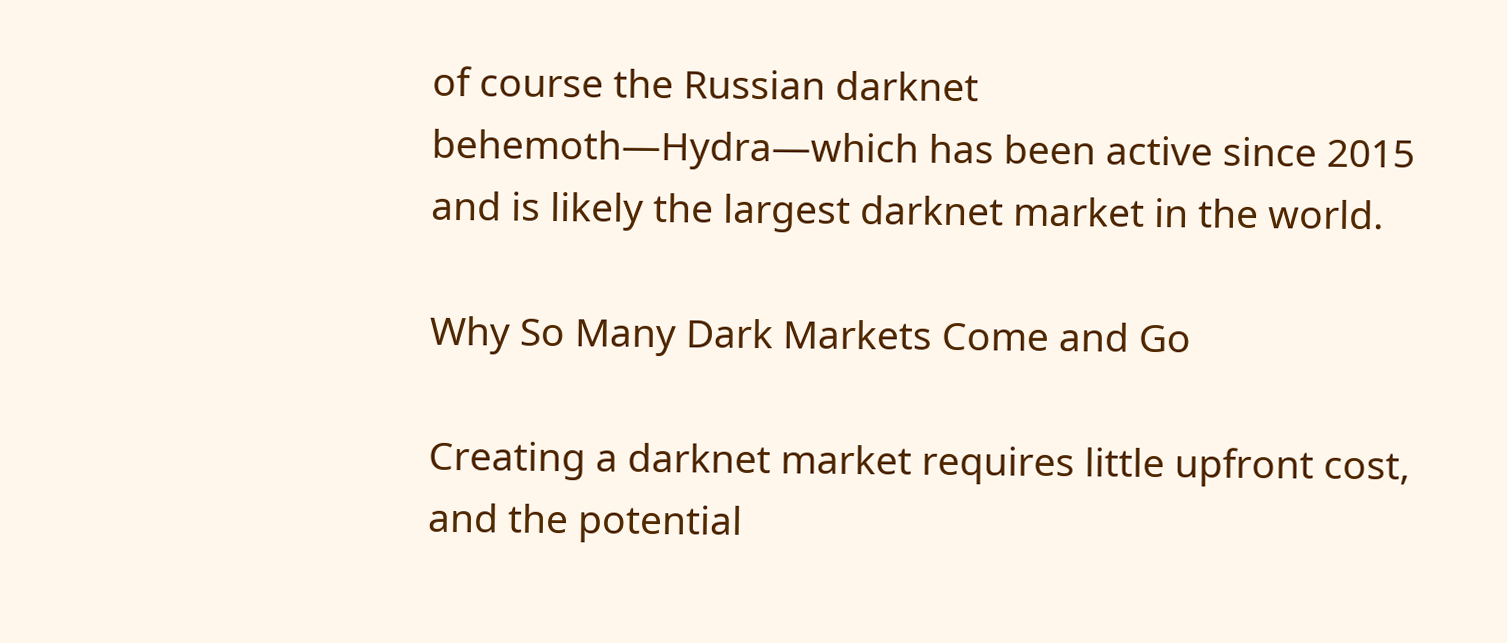of course the Russian darknet behemoth—Hydra—which has been active since 2015 and is likely the largest darknet market in the world.

Why So Many Dark Markets Come and Go

Creating a darknet market requires little upfront cost, and the potential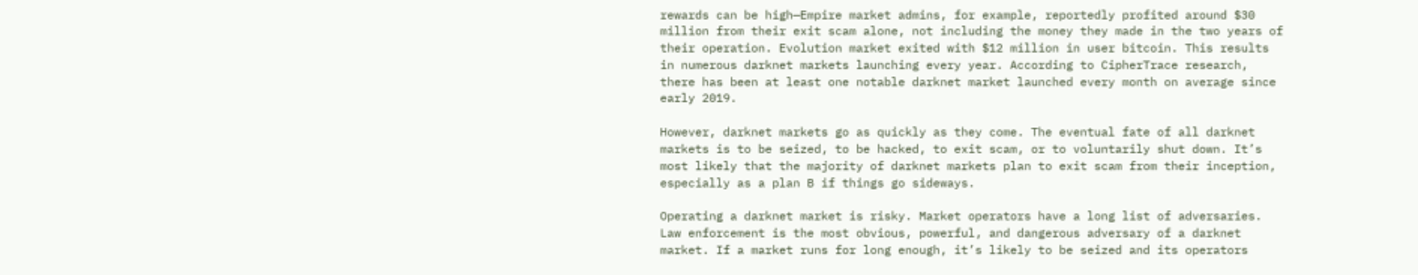rewards can be high—Empire market admins, for example, reportedly profited around $30 million from their exit scam alone, not including the money they made in the two years of their operation. Evolution market exited with $12 million in user bitcoin. This results in numerous darknet markets launching every year. According to CipherTrace research, there has been at least one notable darknet market launched every month on average since early 2019.

However, darknet markets go as quickly as they come. The eventual fate of all darknet markets is to be seized, to be hacked, to exit scam, or to voluntarily shut down. It’s most likely that the majority of darknet markets plan to exit scam from their inception, especially as a plan B if things go sideways.

Operating a darknet market is risky. Market operators have a long list of adversaries. Law enforcement is the most obvious, powerful, and dangerous adversary of a darknet market. If a market runs for long enough, it’s likely to be seized and its operators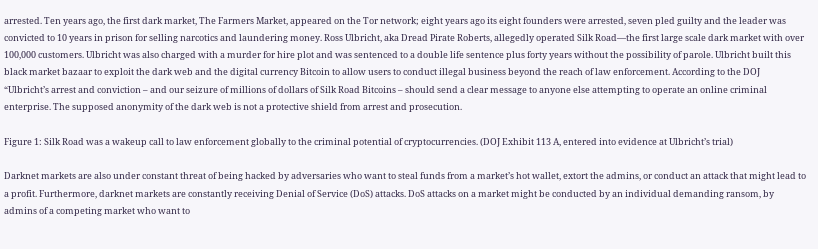arrested. Ten years ago, the first dark market, The Farmers Market, appeared on the Tor network; eight years ago its eight founders were arrested, seven pled guilty and the leader was convicted to 10 years in prison for selling narcotics and laundering money. Ross Ulbricht, aka Dread Pirate Roberts, allegedly operated Silk Road—the first large scale dark market with over 100,000 customers. Ulbricht was also charged with a murder for hire plot and was sentenced to a double life sentence plus forty years without the possibility of parole. Ulbricht built this black market bazaar to exploit the dark web and the digital currency Bitcoin to allow users to conduct illegal business beyond the reach of law enforcement. According to the DOJ “Ulbricht’s arrest and conviction – and our seizure of millions of dollars of Silk Road Bitcoins – should send a clear message to anyone else attempting to operate an online criminal enterprise. The supposed anonymity of the dark web is not a protective shield from arrest and prosecution.

Figure 1: Silk Road was a wakeup call to law enforcement globally to the criminal potential of cryptocurrencies. (DOJ Exhibit 113 A, entered into evidence at Ulbricht’s trial)

Darknet markets are also under constant threat of being hacked by adversaries who want to steal funds from a market’s hot wallet, extort the admins, or conduct an attack that might lead to a profit. Furthermore, darknet markets are constantly receiving Denial of Service (DoS) attacks. DoS attacks on a market might be conducted by an individual demanding ransom, by admins of a competing market who want to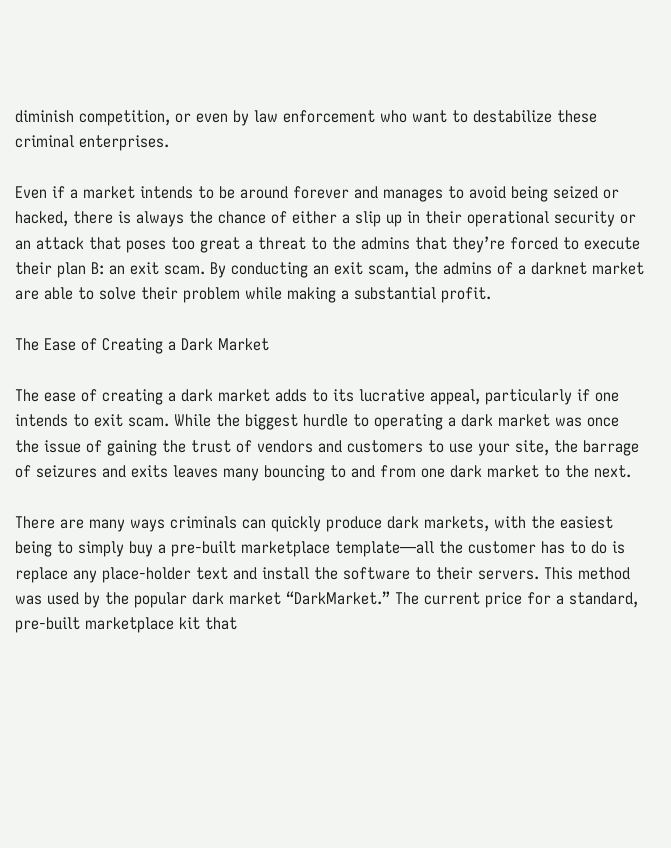diminish competition, or even by law enforcement who want to destabilize these criminal enterprises.

Even if a market intends to be around forever and manages to avoid being seized or hacked, there is always the chance of either a slip up in their operational security or an attack that poses too great a threat to the admins that they’re forced to execute their plan B: an exit scam. By conducting an exit scam, the admins of a darknet market are able to solve their problem while making a substantial profit.

The Ease of Creating a Dark Market

The ease of creating a dark market adds to its lucrative appeal, particularly if one intends to exit scam. While the biggest hurdle to operating a dark market was once the issue of gaining the trust of vendors and customers to use your site, the barrage of seizures and exits leaves many bouncing to and from one dark market to the next.

There are many ways criminals can quickly produce dark markets, with the easiest being to simply buy a pre-built marketplace template—all the customer has to do is replace any place-holder text and install the software to their servers. This method was used by the popular dark market “DarkMarket.” The current price for a standard, pre-built marketplace kit that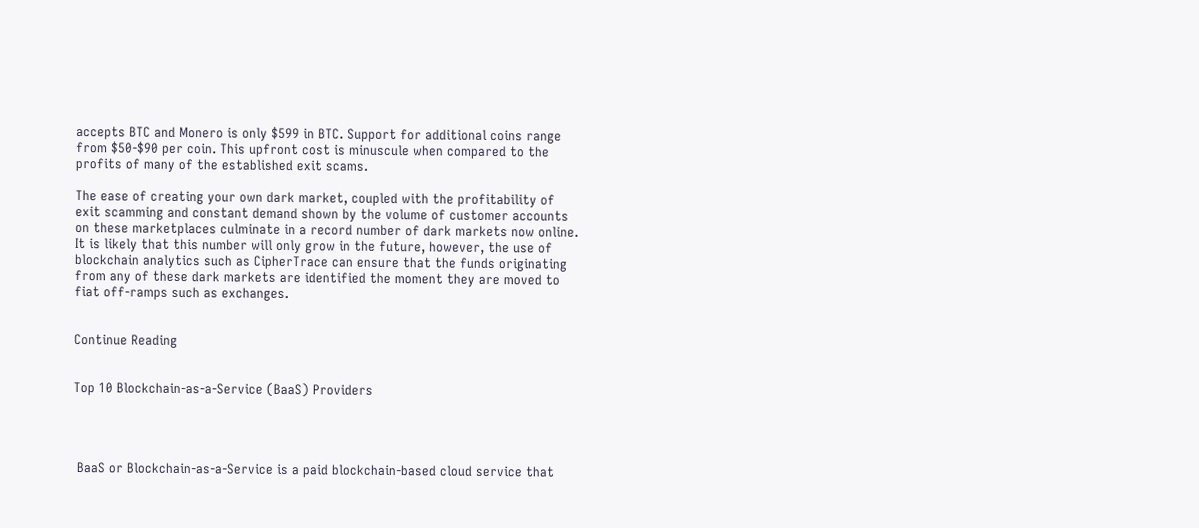accepts BTC and Monero is only $599 in BTC. Support for additional coins range from $50-$90 per coin. This upfront cost is minuscule when compared to the profits of many of the established exit scams.

The ease of creating your own dark market, coupled with the profitability of exit scamming and constant demand shown by the volume of customer accounts on these marketplaces culminate in a record number of dark markets now online. It is likely that this number will only grow in the future, however, the use of blockchain analytics such as CipherTrace can ensure that the funds originating from any of these dark markets are identified the moment they are moved to fiat off-ramps such as exchanges.


Continue Reading


Top 10 Blockchain-as-a-Service (BaaS) Providers




 BaaS or Blockchain-as-a-Service is a paid blockchain-based cloud service that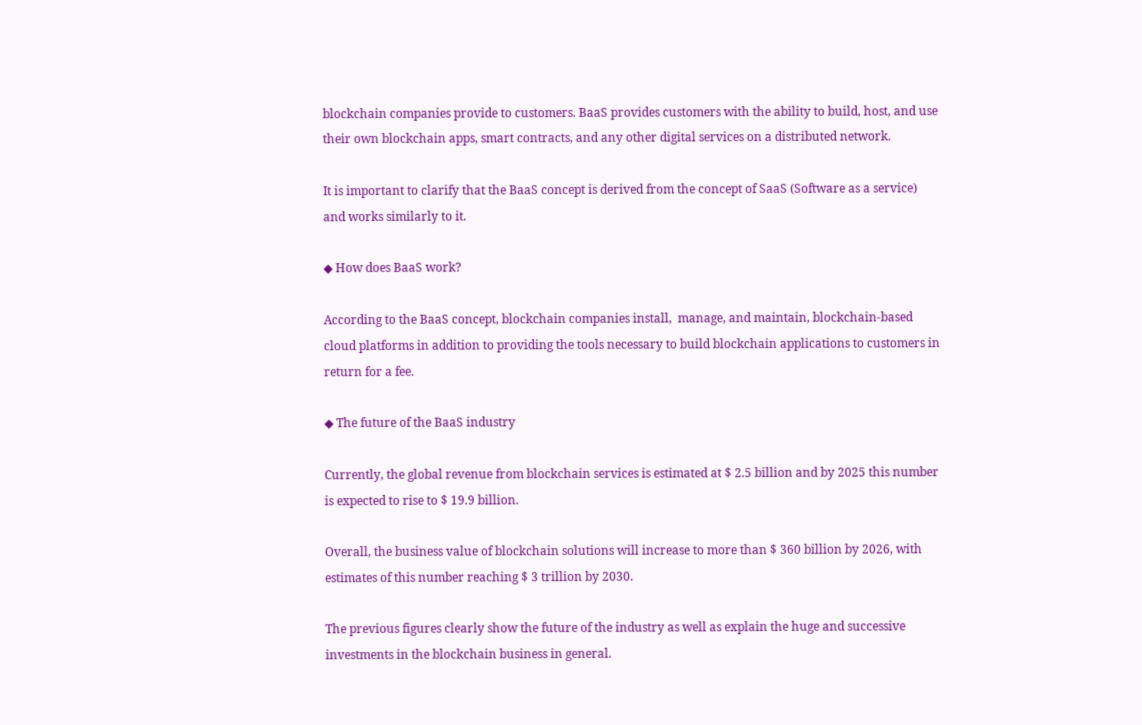blockchain companies provide to customers. BaaS provides customers with the ability to build, host, and use their own blockchain apps, smart contracts, and any other digital services on a distributed network.

It is important to clarify that the BaaS concept is derived from the concept of SaaS (Software as a service) and works similarly to it.

◆ How does BaaS work?

According to the BaaS concept, blockchain companies install,  manage, and maintain, blockchain-based cloud platforms in addition to providing the tools necessary to build blockchain applications to customers in return for a fee.

◆ The future of the BaaS industry

Currently, the global revenue from blockchain services is estimated at $ 2.5 billion and by 2025 this number is expected to rise to $ 19.9 billion.

Overall, the business value of blockchain solutions will increase to more than $ 360 billion by 2026, with estimates of this number reaching $ 3 trillion by 2030.

The previous figures clearly show the future of the industry as well as explain the huge and successive investments in the blockchain business in general.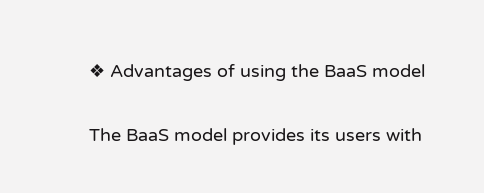❖ Advantages of using the BaaS model

The BaaS model provides its users with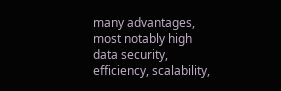many advantages, most notably high data security, efficiency, scalability,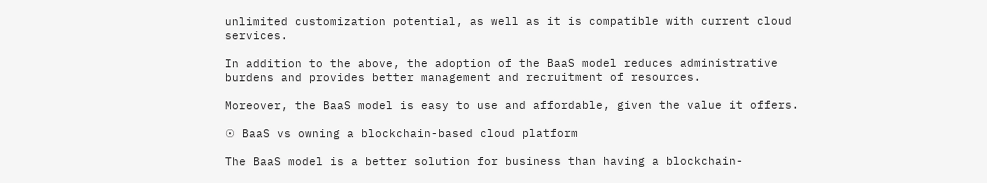unlimited customization potential, as well as it is compatible with current cloud services.

In addition to the above, the adoption of the BaaS model reduces administrative burdens and provides better management and recruitment of resources.

Moreover, the BaaS model is easy to use and affordable, given the value it offers.

☉ BaaS vs owning a blockchain-based cloud platform

The BaaS model is a better solution for business than having a blockchain-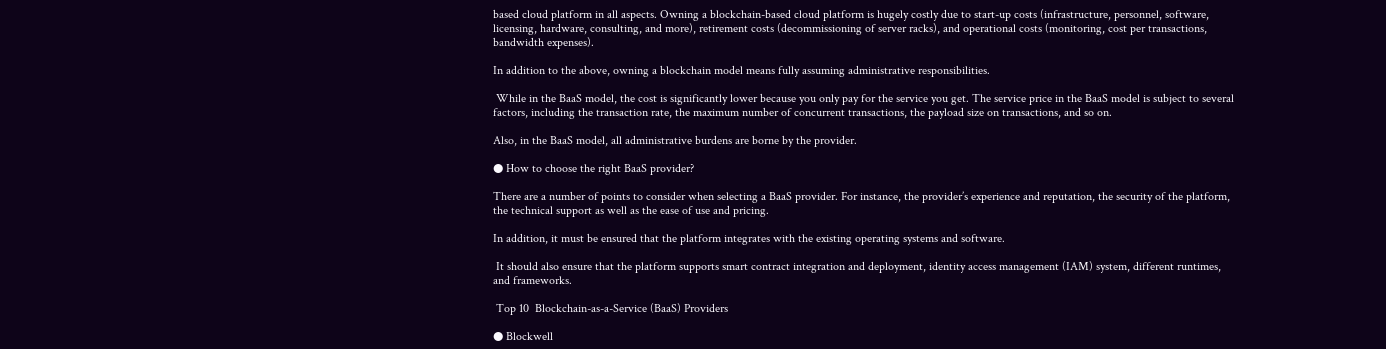based cloud platform in all aspects. Owning a blockchain-based cloud platform is hugely costly due to start-up costs (infrastructure, personnel, software, licensing, hardware, consulting, and more), retirement costs (decommissioning of server racks), and operational costs (monitoring, cost per transactions, bandwidth expenses).

In addition to the above, owning a blockchain model means fully assuming administrative responsibilities.

 While in the BaaS model, the cost is significantly lower because you only pay for the service you get. The service price in the BaaS model is subject to several factors, including the transaction rate, the maximum number of concurrent transactions, the payload size on transactions, and so on.

Also, in the BaaS model, all administrative burdens are borne by the provider.

● How to choose the right BaaS provider?

There are a number of points to consider when selecting a BaaS provider. For instance, the provider’s experience and reputation, the security of the platform, the technical support as well as the ease of use and pricing.

In addition, it must be ensured that the platform integrates with the existing operating systems and software.

 It should also ensure that the platform supports smart contract integration and deployment, identity access management (IAM) system, different runtimes, and frameworks.

 Top 10  Blockchain-as-a-Service (BaaS) Providers

● Blockwell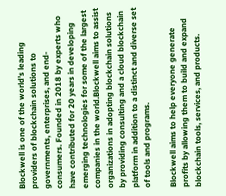Blockwell is one of the world’s leading providers of blockchain solutions to governments, enterprises, and end-consumers. Founded in 2018 by experts who have contributed for 20 years in developing emerging technologies for some of the largest companies in the world.Blockwell aims to assist organizations in adopting blockchain solutions by providing consulting and a cloud blockchain platform in addition to a distinct and diverse set of tools and programs.

Blockwell aims to help everyone generate profits by allowing them to build and expand blockchain tools, services, and products.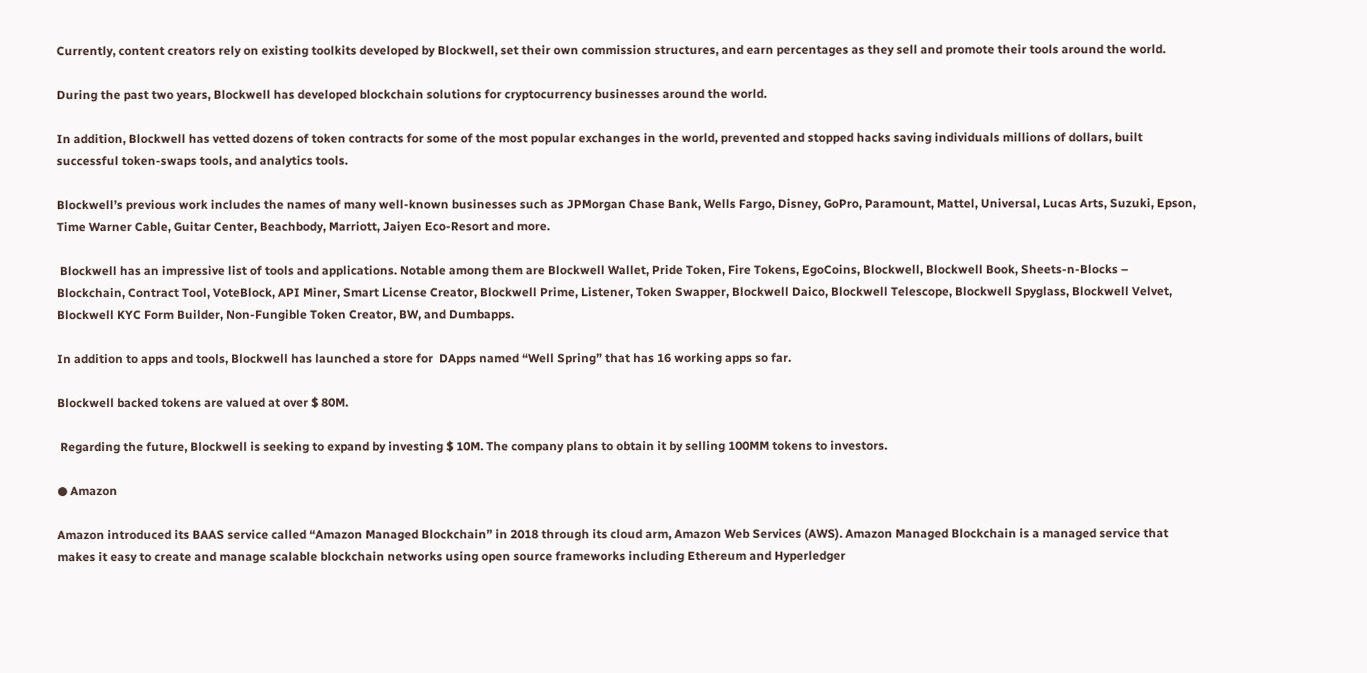Currently, content creators rely on existing toolkits developed by Blockwell, set their own commission structures, and earn percentages as they sell and promote their tools around the world.

During the past two years, Blockwell has developed blockchain solutions for cryptocurrency businesses around the world.

In addition, Blockwell has vetted dozens of token contracts for some of the most popular exchanges in the world, prevented and stopped hacks saving individuals millions of dollars, built successful token-swaps tools, and analytics tools.

Blockwell’s previous work includes the names of many well-known businesses such as JPMorgan Chase Bank, Wells Fargo, Disney, GoPro, Paramount, Mattel, Universal, Lucas Arts, Suzuki, Epson, Time Warner Cable, Guitar Center, Beachbody, Marriott, Jaiyen Eco-Resort and more.

 Blockwell has an impressive list of tools and applications. Notable among them are Blockwell Wallet, Pride Token, Fire Tokens, EgoCoins, Blockwell, Blockwell Book, Sheets-n-Blocks – Blockchain, Contract Tool, VoteBlock, API Miner, Smart License Creator, Blockwell Prime, Listener, Token Swapper, Blockwell Daico, Blockwell Telescope, Blockwell Spyglass, Blockwell Velvet, Blockwell KYC Form Builder, Non-Fungible Token Creator, BW, and Dumbapps.

In addition to apps and tools, Blockwell has launched a store for  DApps named “Well Spring” that has 16 working apps so far.

Blockwell backed tokens are valued at over $ 80M.

 Regarding the future, Blockwell is seeking to expand by investing $ 10M. The company plans to obtain it by selling 100MM tokens to investors.

● Amazon

Amazon introduced its BAAS service called “Amazon Managed Blockchain” in 2018 through its cloud arm, Amazon Web Services (AWS). Amazon Managed Blockchain is a managed service that makes it easy to create and manage scalable blockchain networks using open source frameworks including Ethereum and Hyperledger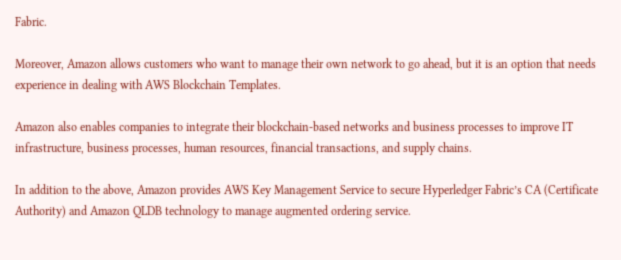Fabric.

Moreover, Amazon allows customers who want to manage their own network to go ahead, but it is an option that needs experience in dealing with AWS Blockchain Templates.

Amazon also enables companies to integrate their blockchain-based networks and business processes to improve IT infrastructure, business processes, human resources, financial transactions, and supply chains.

In addition to the above, Amazon provides AWS Key Management Service to secure Hyperledger Fabric’s CA (Certificate Authority) and Amazon QLDB technology to manage augmented ordering service.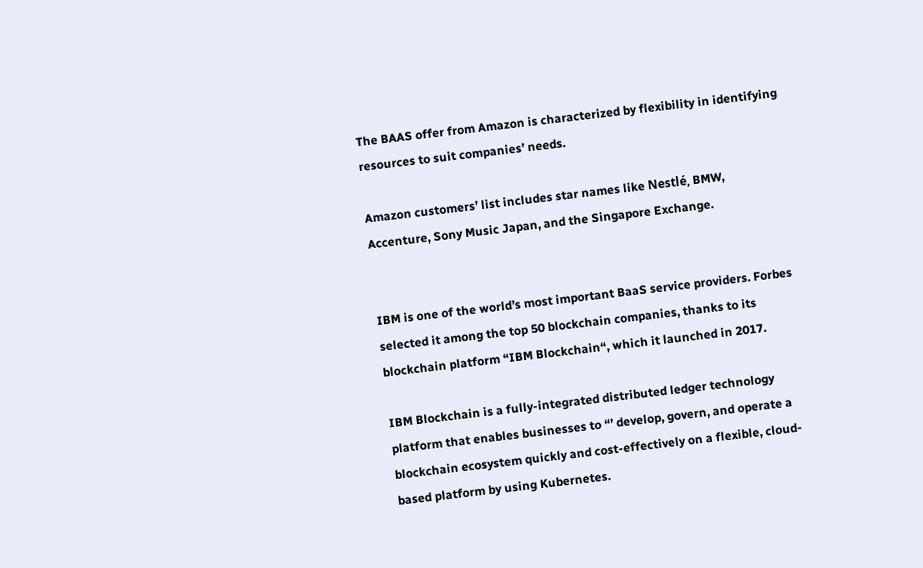The BAAS offer from Amazon is characterized by flexibility in identifying resources to suit companies’ needs.

Amazon customers’ list includes star names like Nestlé, BMW, Accenture, Sony Music Japan, and the Singapore Exchange.


IBM is one of the world’s most important BaaS service providers. Forbes selected it among the top 50 blockchain companies, thanks to its blockchain platform “IBM Blockchain“, which it launched in 2017.

IBM Blockchain is a fully-integrated distributed ledger technology platform that enables businesses to “’ develop, govern, and operate a blockchain ecosystem quickly and cost-effectively on a flexible, cloud-based platform by using Kubernetes.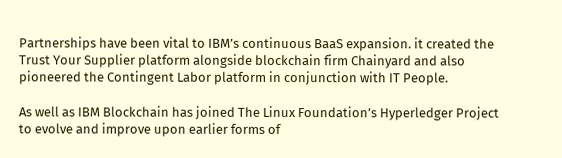Partnerships have been vital to IBM’s continuous BaaS expansion. it created the Trust Your Supplier platform alongside blockchain firm Chainyard and also pioneered the Contingent Labor platform in conjunction with IT People.

As well as IBM Blockchain has joined The Linux Foundation’s Hyperledger Project to evolve and improve upon earlier forms of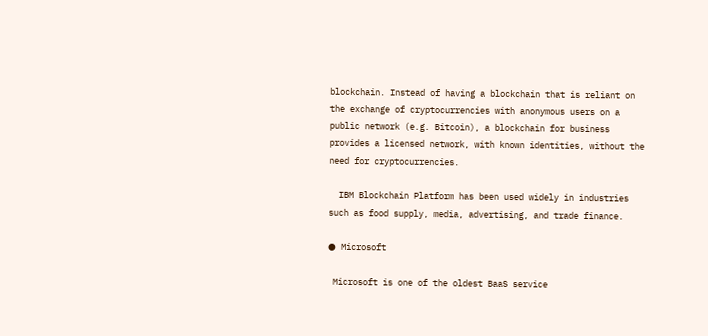blockchain. Instead of having a blockchain that is reliant on the exchange of cryptocurrencies with anonymous users on a public network (e.g. Bitcoin), a blockchain for business provides a licensed network, with known identities, without the need for cryptocurrencies.

  IBM Blockchain Platform has been used widely in industries such as food supply, media, advertising, and trade finance.

● Microsoft

 Microsoft is one of the oldest BaaS service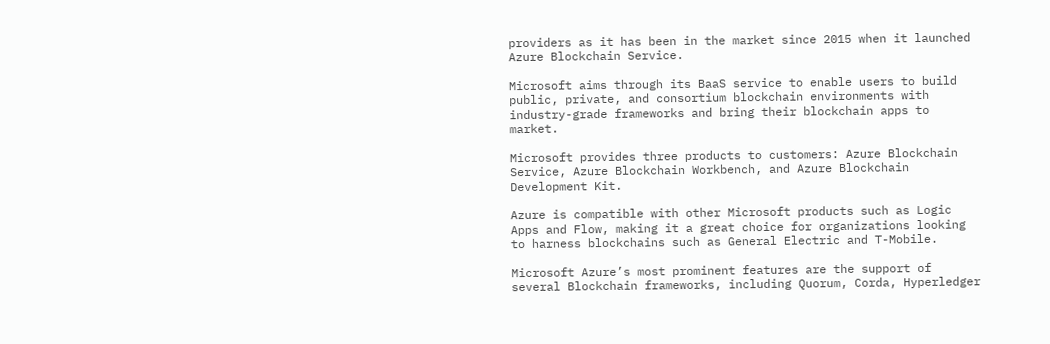providers as it has been in the market since 2015 when it launched Azure Blockchain Service.

Microsoft aims through its BaaS service to enable users to build public, private, and consortium blockchain environments with industry-grade frameworks and bring their blockchain apps to market.

Microsoft provides three products to customers: Azure Blockchain Service, Azure Blockchain Workbench, and Azure Blockchain Development Kit.

Azure is compatible with other Microsoft products such as Logic Apps and Flow, making it a great choice for organizations looking to harness blockchains such as General Electric and T-Mobile.

Microsoft Azure’s most prominent features are the support of several Blockchain frameworks, including Quorum, Corda, Hyperledger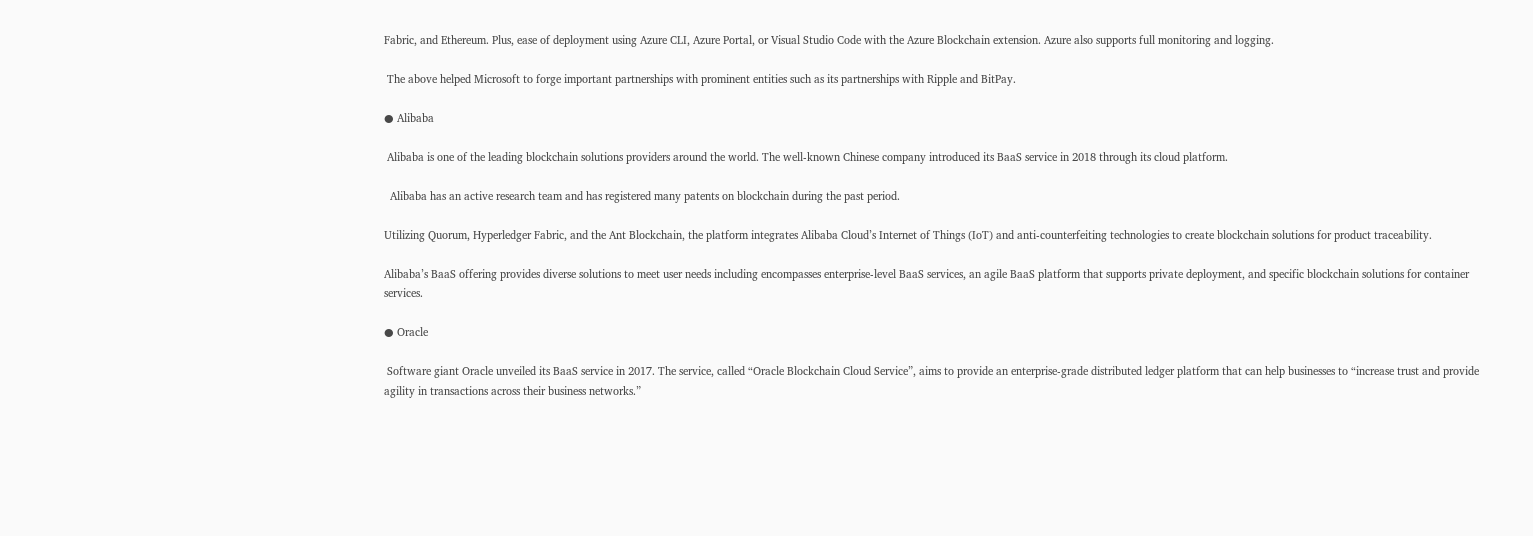Fabric, and Ethereum. Plus, ease of deployment using Azure CLI, Azure Portal, or Visual Studio Code with the Azure Blockchain extension. Azure also supports full monitoring and logging.

 The above helped Microsoft to forge important partnerships with prominent entities such as its partnerships with Ripple and BitPay.

● Alibaba

 Alibaba is one of the leading blockchain solutions providers around the world. The well-known Chinese company introduced its BaaS service in 2018 through its cloud platform.

  Alibaba has an active research team and has registered many patents on blockchain during the past period.

Utilizing Quorum, Hyperledger Fabric, and the Ant Blockchain, the platform integrates Alibaba Cloud’s Internet of Things (IoT) and anti-counterfeiting technologies to create blockchain solutions for product traceability.

Alibaba’s BaaS offering provides diverse solutions to meet user needs including encompasses enterprise-level BaaS services, an agile BaaS platform that supports private deployment, and specific blockchain solutions for container services.

● Oracle

 Software giant Oracle unveiled its BaaS service in 2017. The service, called “Oracle Blockchain Cloud Service”, aims to provide an enterprise-grade distributed ledger platform that can help businesses to “increase trust and provide agility in transactions across their business networks.”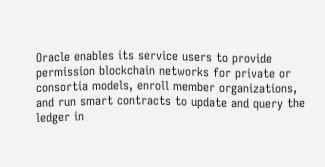Oracle enables its service users to provide permission blockchain networks for private or consortia models, enroll member organizations, and run smart contracts to update and query the ledger in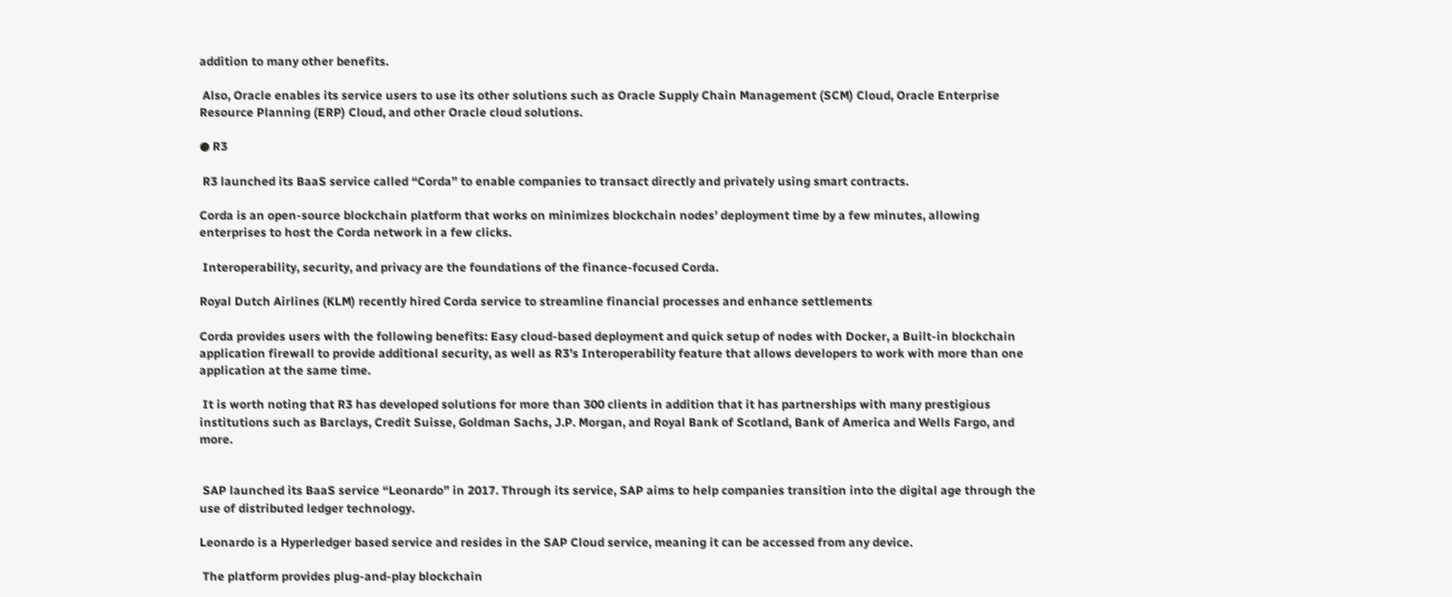addition to many other benefits.

 Also, Oracle enables its service users to use its other solutions such as Oracle Supply Chain Management (SCM) Cloud, Oracle Enterprise Resource Planning (ERP) Cloud, and other Oracle cloud solutions.

● R3

 R3 launched its BaaS service called “Corda” to enable companies to transact directly and privately using smart contracts.

Corda is an open-source blockchain platform that works on minimizes blockchain nodes’ deployment time by a few minutes, allowing enterprises to host the Corda network in a few clicks.

 Interoperability, security, and privacy are the foundations of the finance-focused Corda.

Royal Dutch Airlines (KLM) recently hired Corda service to streamline financial processes and enhance settlements

Corda provides users with the following benefits: Easy cloud-based deployment and quick setup of nodes with Docker, a Built-in blockchain application firewall to provide additional security, as well as R3’s Interoperability feature that allows developers to work with more than one application at the same time.

 It is worth noting that R3 has developed solutions for more than 300 clients in addition that it has partnerships with many prestigious institutions such as Barclays, Credit Suisse, Goldman Sachs, J.P. Morgan, and Royal Bank of Scotland, Bank of America and Wells Fargo, and more.


 SAP launched its BaaS service “Leonardo” in 2017. Through its service, SAP aims to help companies transition into the digital age through the use of distributed ledger technology.

Leonardo is a Hyperledger based service and resides in the SAP Cloud service, meaning it can be accessed from any device.

 The platform provides plug-and-play blockchain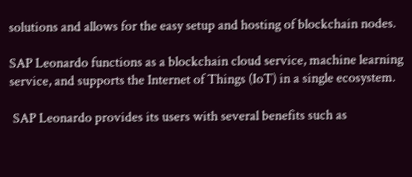solutions and allows for the easy setup and hosting of blockchain nodes.

SAP Leonardo functions as a blockchain cloud service, machine learning service, and supports the Internet of Things (IoT) in a single ecosystem.

 SAP Leonardo provides its users with several benefits such as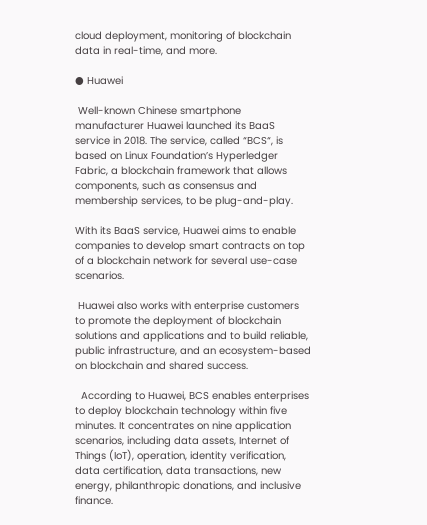cloud deployment, monitoring of blockchain data in real-time, and more.

● Huawei

 Well-known Chinese smartphone manufacturer Huawei launched its BaaS service in 2018. The service, called “BCS“, is based on Linux Foundation’s Hyperledger Fabric, a blockchain framework that allows components, such as consensus and membership services, to be plug-and-play.

With its BaaS service, Huawei aims to enable companies to develop smart contracts on top of a blockchain network for several use-case scenarios.

 Huawei also works with enterprise customers to promote the deployment of blockchain solutions and applications and to build reliable, public infrastructure, and an ecosystem-based on blockchain and shared success.

  According to Huawei, BCS enables enterprises to deploy blockchain technology within five minutes. It concentrates on nine application scenarios, including data assets, Internet of Things (IoT), operation, identity verification, data certification, data transactions, new energy, philanthropic donations, and inclusive finance.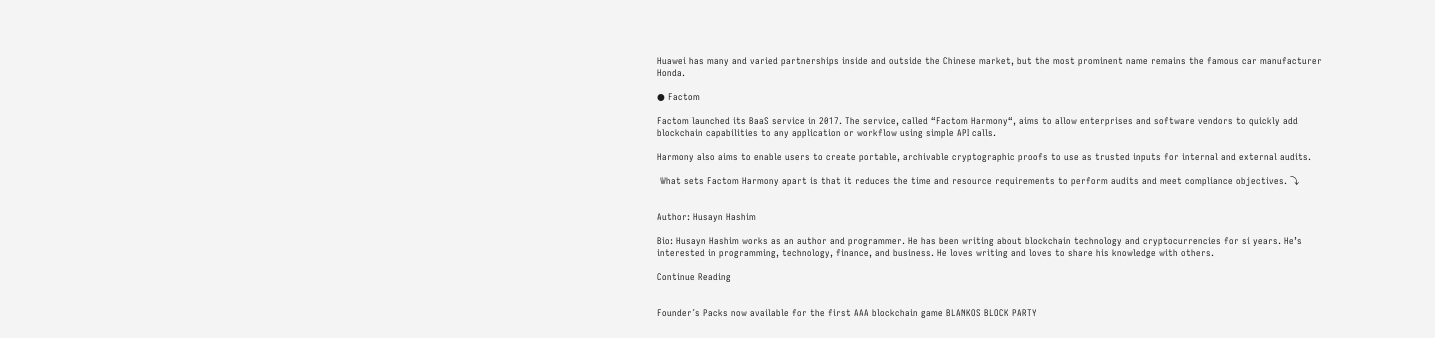Huawei has many and varied partnerships inside and outside the Chinese market, but the most prominent name remains the famous car manufacturer Honda.

● Factom

Factom launched its BaaS service in 2017. The service, called “Factom Harmony“, aims to allow enterprises and software vendors to quickly add blockchain capabilities to any application or workflow using simple API calls.

Harmony also aims to enable users to create portable, archivable cryptographic proofs to use as trusted inputs for internal and external audits.

 What sets Factom Harmony apart is that it reduces the time and resource requirements to perform audits and meet compliance objectives. ⤵


Author: Husayn Hashim

Bio: Husayn Hashim works as an author and programmer. He has been writing about blockchain technology and cryptocurrencies for si years. He’s interested in programming, technology, finance, and business. He loves writing and loves to share his knowledge with others.

Continue Reading


Founder´s Packs now available for the first AAA blockchain game BLANKOS BLOCK PARTY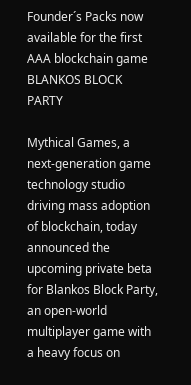Founder´s Packs now available for the first AAA blockchain game BLANKOS BLOCK PARTY

Mythical Games, a next-generation game technology studio driving mass adoption of blockchain, today announced the upcoming private beta for Blankos Block Party, an open-world multiplayer game with a heavy focus on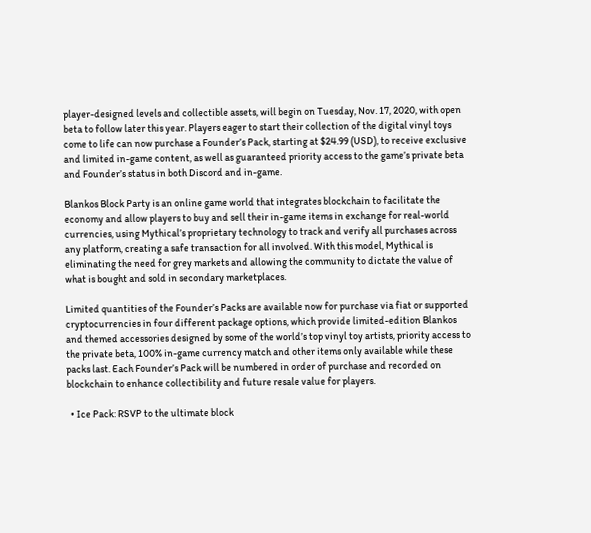player-designed levels and collectible assets, will begin on Tuesday, Nov. 17, 2020, with open beta to follow later this year. Players eager to start their collection of the digital vinyl toys come to life can now purchase a Founder’s Pack, starting at $24.99 (USD), to receive exclusive and limited in-game content, as well as guaranteed priority access to the game’s private beta and Founder’s status in both Discord and in-game.

Blankos Block Party is an online game world that integrates blockchain to facilitate the economy and allow players to buy and sell their in-game items in exchange for real-world currencies, using Mythical’s proprietary technology to track and verify all purchases across any platform, creating a safe transaction for all involved. With this model, Mythical is eliminating the need for grey markets and allowing the community to dictate the value of what is bought and sold in secondary marketplaces.

Limited quantities of the Founder’s Packs are available now for purchase via fiat or supported cryptocurrencies in four different package options, which provide limited-edition Blankos and themed accessories designed by some of the world’s top vinyl toy artists, priority access to the private beta, 100% in-game currency match and other items only available while these packs last. Each Founder’s Pack will be numbered in order of purchase and recorded on blockchain to enhance collectibility and future resale value for players.

  • Ice Pack: RSVP to the ultimate block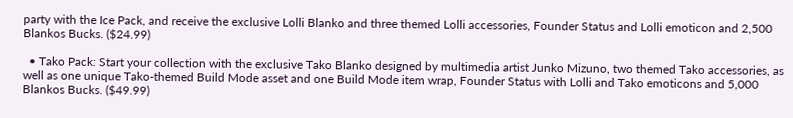party with the Ice Pack, and receive the exclusive Lolli Blanko and three themed Lolli accessories, Founder Status and Lolli emoticon and 2,500 Blankos Bucks. ($24.99)

  • Tako Pack: Start your collection with the exclusive Tako Blanko designed by multimedia artist Junko Mizuno, two themed Tako accessories, as well as one unique Tako-themed Build Mode asset and one Build Mode item wrap, Founder Status with Lolli and Tako emoticons and 5,000 Blankos Bucks. ($49.99)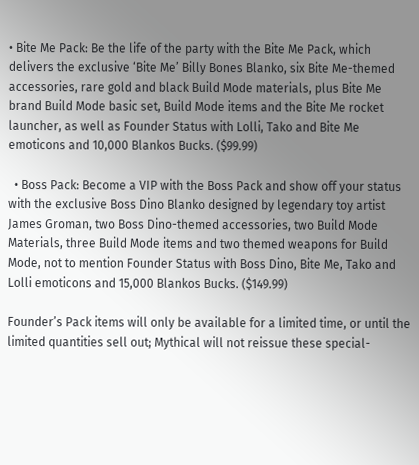• Bite Me Pack: Be the life of the party with the Bite Me Pack, which delivers the exclusive ‘Bite Me’ Billy Bones Blanko, six Bite Me-themed accessories, rare gold and black Build Mode materials, plus Bite Me brand Build Mode basic set, Build Mode items and the Bite Me rocket launcher, as well as Founder Status with Lolli, Tako and Bite Me emoticons and 10,000 Blankos Bucks. ($99.99)

  • Boss Pack: Become a VIP with the Boss Pack and show off your status with the exclusive Boss Dino Blanko designed by legendary toy artist James Groman, two Boss Dino-themed accessories, two Build Mode Materials, three Build Mode items and two themed weapons for Build Mode, not to mention Founder Status with Boss Dino, Bite Me, Tako and Lolli emoticons and 15,000 Blankos Bucks. ($149.99)

Founder’s Pack items will only be available for a limited time, or until the limited quantities sell out; Mythical will not reissue these special-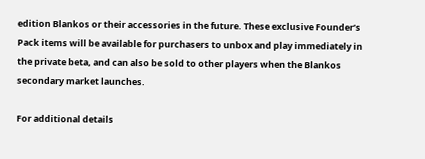edition Blankos or their accessories in the future. These exclusive Founder’s Pack items will be available for purchasers to unbox and play immediately in the private beta, and can also be sold to other players when the Blankos secondary market launches.

For additional details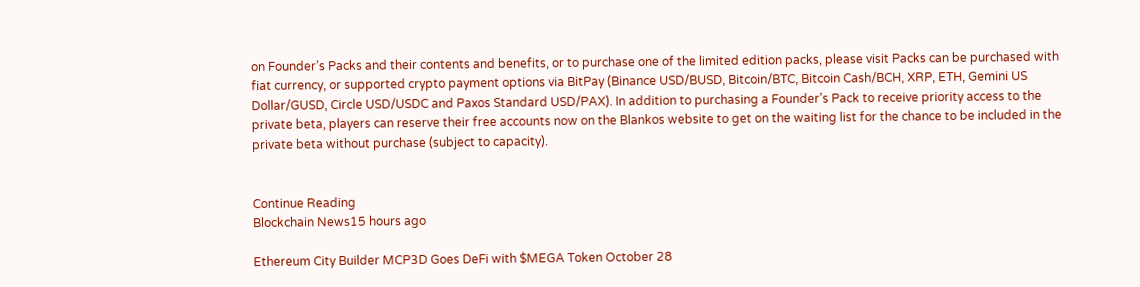on Founder’s Packs and their contents and benefits, or to purchase one of the limited edition packs, please visit Packs can be purchased with fiat currency, or supported crypto payment options via BitPay (Binance USD/BUSD, Bitcoin/BTC, Bitcoin Cash/BCH, XRP, ETH, Gemini US Dollar/GUSD, Circle USD/USDC and Paxos Standard USD/PAX). In addition to purchasing a Founder’s Pack to receive priority access to the private beta, players can reserve their free accounts now on the Blankos website to get on the waiting list for the chance to be included in the private beta without purchase (subject to capacity).


Continue Reading
Blockchain News15 hours ago

Ethereum City Builder MCP3D Goes DeFi with $MEGA Token October 28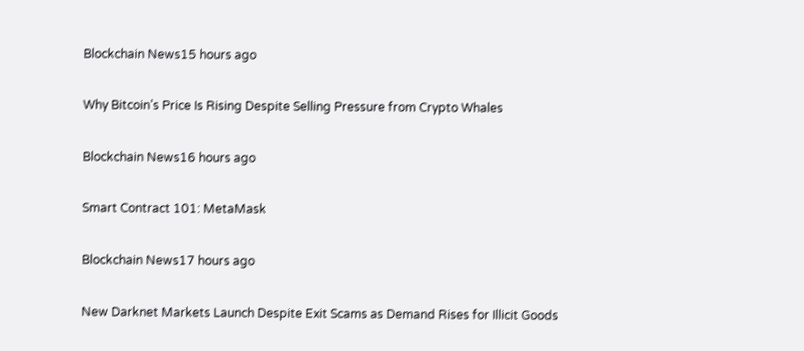Blockchain News15 hours ago

Why Bitcoin’s Price Is Rising Despite Selling Pressure from Crypto Whales

Blockchain News16 hours ago

Smart Contract 101: MetaMask

Blockchain News17 hours ago

New Darknet Markets Launch Despite Exit Scams as Demand Rises for Illicit Goods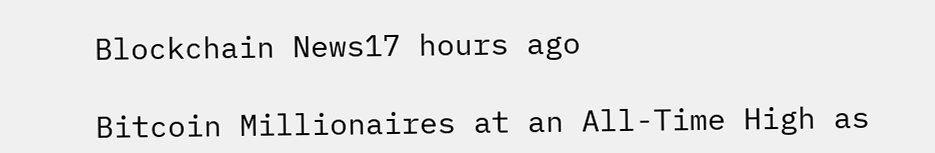Blockchain News17 hours ago

Bitcoin Millionaires at an All-Time High as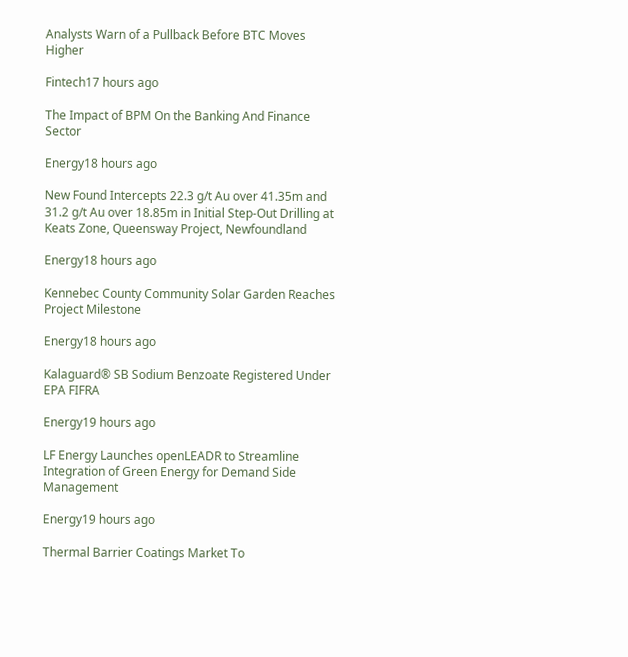Analysts Warn of a Pullback Before BTC Moves Higher

Fintech17 hours ago

The Impact of BPM On the Banking And Finance Sector

Energy18 hours ago

New Found Intercepts 22.3 g/t Au over 41.35m and 31.2 g/t Au over 18.85m in Initial Step-Out Drilling at Keats Zone, Queensway Project, Newfoundland

Energy18 hours ago

Kennebec County Community Solar Garden Reaches Project Milestone

Energy18 hours ago

Kalaguard® SB Sodium Benzoate Registered Under EPA FIFRA

Energy19 hours ago

LF Energy Launches openLEADR to Streamline Integration of Green Energy for Demand Side Management

Energy19 hours ago

Thermal Barrier Coatings Market To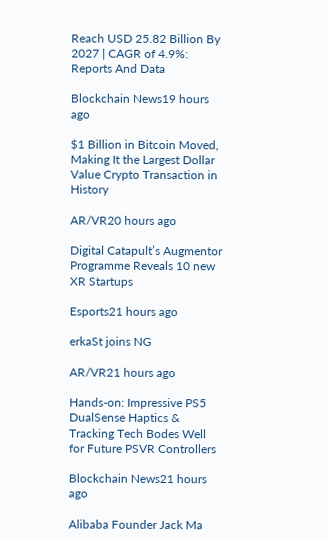Reach USD 25.82 Billion By 2027 | CAGR of 4.9%: Reports And Data

Blockchain News19 hours ago

$1 Billion in Bitcoin Moved, Making It the Largest Dollar Value Crypto Transaction in History

AR/VR20 hours ago

Digital Catapult’s Augmentor Programme Reveals 10 new XR Startups

Esports21 hours ago

erkaSt joins NG

AR/VR21 hours ago

Hands-on: Impressive PS5 DualSense Haptics & Tracking Tech Bodes Well for Future PSVR Controllers

Blockchain News21 hours ago

Alibaba Founder Jack Ma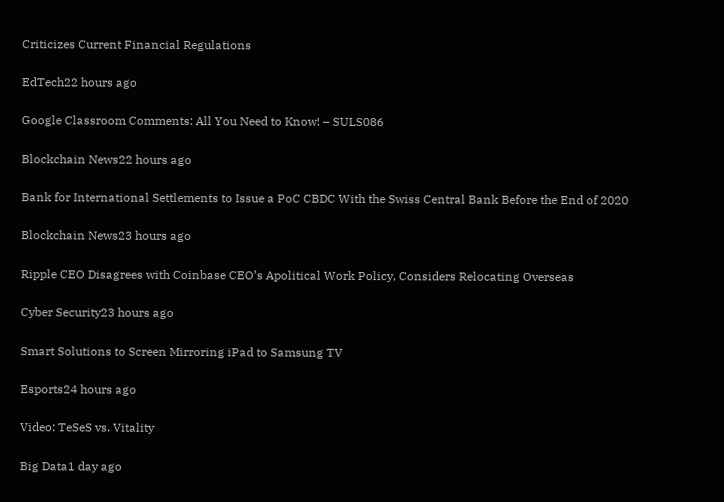Criticizes Current Financial Regulations

EdTech22 hours ago

Google Classroom Comments: All You Need to Know! – SULS086

Blockchain News22 hours ago

Bank for International Settlements to Issue a PoC CBDC With the Swiss Central Bank Before the End of 2020

Blockchain News23 hours ago

Ripple CEO Disagrees with Coinbase CEO’s Apolitical Work Policy, Considers Relocating Overseas

Cyber Security23 hours ago

Smart Solutions to Screen Mirroring iPad to Samsung TV

Esports24 hours ago

Video: TeSeS vs. Vitality

Big Data1 day ago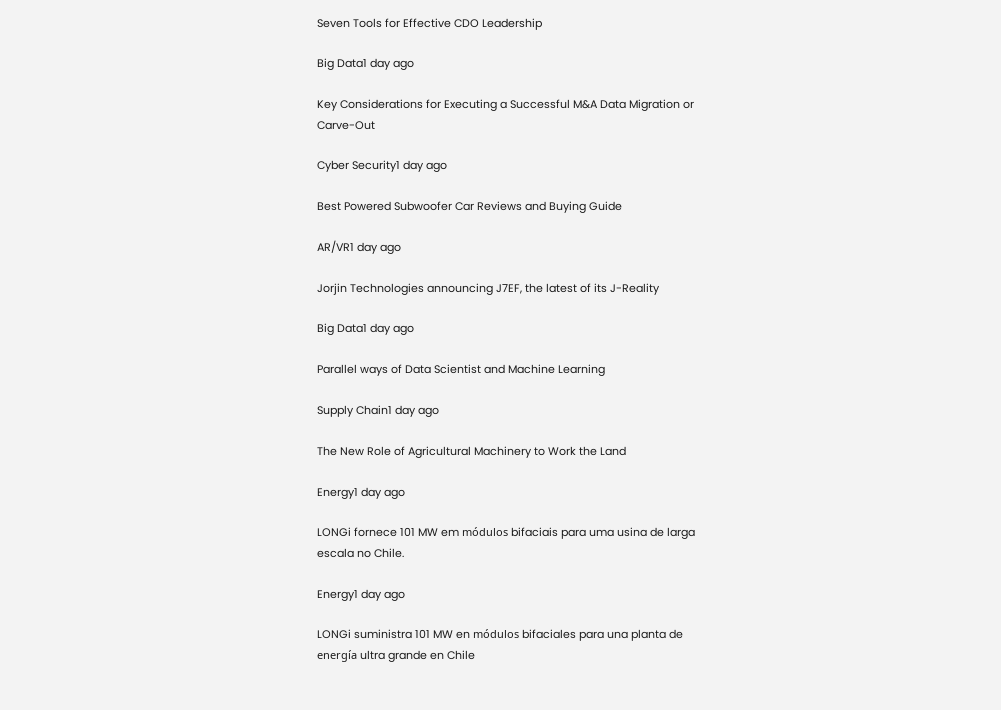Seven Tools for Effective CDO Leadership

Big Data1 day ago

Key Considerations for Executing a Successful M&A Data Migration or Carve-Out

Cyber Security1 day ago

Best Powered Subwoofer Car Reviews and Buying Guide

AR/VR1 day ago

Jorjin Technologies announcing J7EF, the latest of its J-Reality

Big Data1 day ago

Parallel ways of Data Scientist and Machine Learning

Supply Chain1 day ago

The New Role of Agricultural Machinery to Work the Land

Energy1 day ago

LONGi fornece 101 MW em módulos bifaciais para uma usina de larga escala no Chile.

Energy1 day ago

LONGi suministra 101 MW en módulos bifaciales para una planta de energía ultra grande en Chile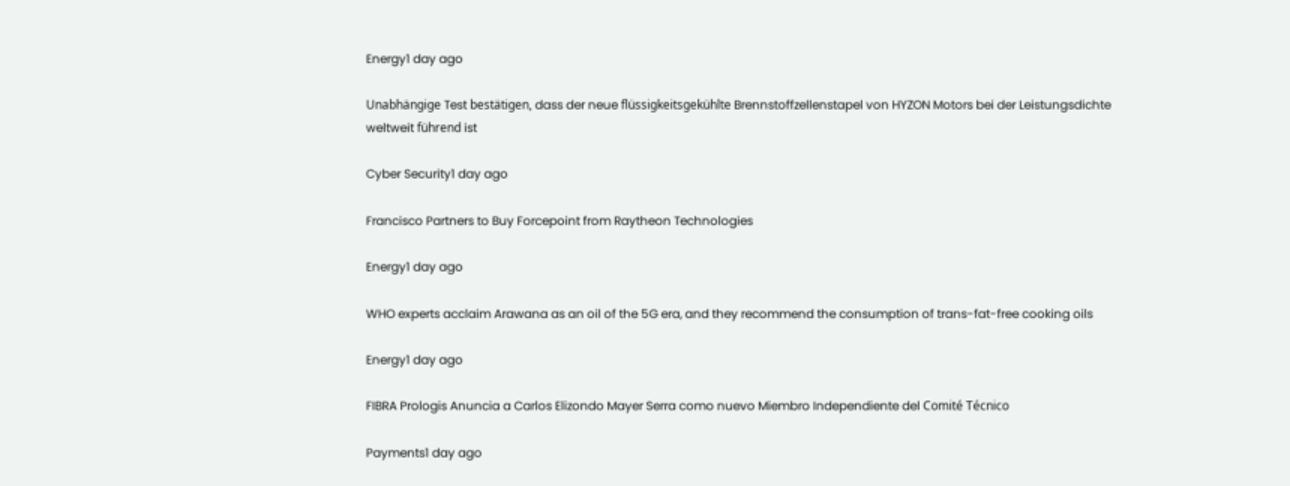Energy1 day ago

Unabhängige Test bestätigen, dass der neue flüssigkeitsgekühlte Brennstoffzellenstapel von HYZON Motors bei der Leistungsdichte weltweit führend ist

Cyber Security1 day ago

Francisco Partners to Buy Forcepoint from Raytheon Technologies

Energy1 day ago

WHO experts acclaim Arawana as an oil of the 5G era, and they recommend the consumption of trans-fat-free cooking oils

Energy1 day ago

FIBRA Prologis Anuncia a Carlos Elizondo Mayer Serra como nuevo Miembro Independiente del Comité Técnico

Payments1 day ago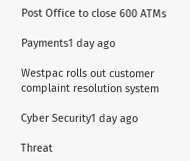Post Office to close 600 ATMs

Payments1 day ago

Westpac rolls out customer complaint resolution system

Cyber Security1 day ago

Threat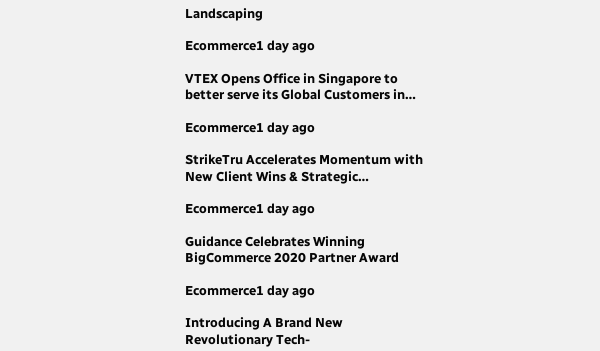Landscaping

Ecommerce1 day ago

VTEX Opens Office in Singapore to better serve its Global Customers in…

Ecommerce1 day ago

StrikeTru Accelerates Momentum with New Client Wins & Strategic…

Ecommerce1 day ago

Guidance Celebrates Winning BigCommerce 2020 Partner Award

Ecommerce1 day ago

Introducing A Brand New Revolutionary Tech-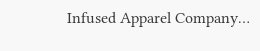Infused Apparel Company…